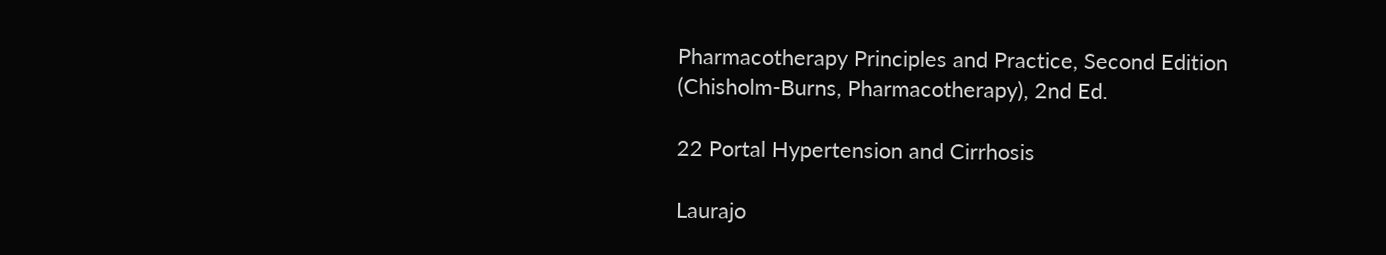Pharmacotherapy Principles and Practice, Second Edition (Chisholm-Burns, Pharmacotherapy), 2nd Ed.

22 Portal Hypertension and Cirrhosis

Laurajo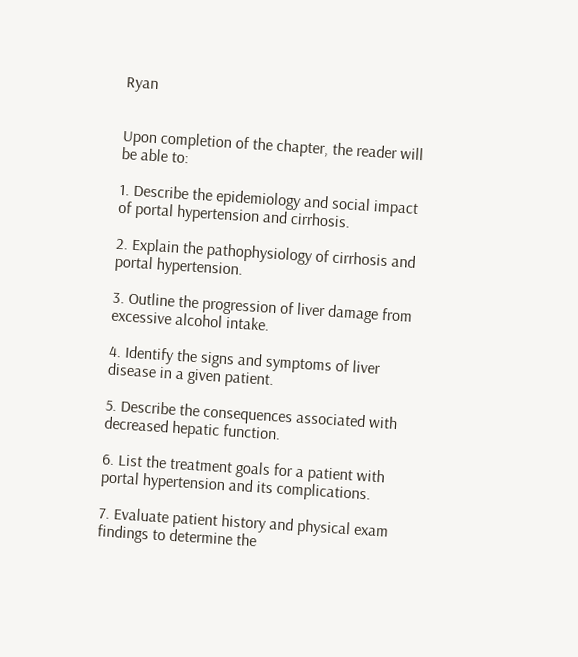Ryan


Upon completion of the chapter, the reader will be able to:

1. Describe the epidemiology and social impact of portal hypertension and cirrhosis.

2. Explain the pathophysiology of cirrhosis and portal hypertension.

3. Outline the progression of liver damage from excessive alcohol intake.

4. Identify the signs and symptoms of liver disease in a given patient.

5. Describe the consequences associated with decreased hepatic function.

6. List the treatment goals for a patient with portal hypertension and its complications.

7. Evaluate patient history and physical exam findings to determine the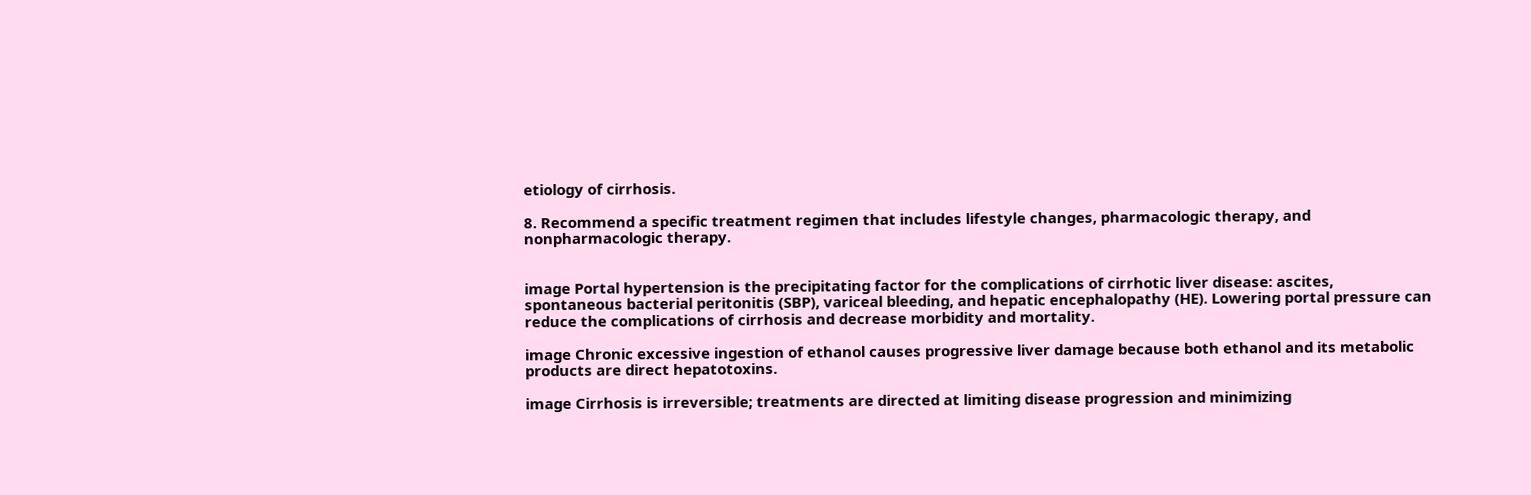etiology of cirrhosis.

8. Recommend a specific treatment regimen that includes lifestyle changes, pharmacologic therapy, and nonpharmacologic therapy.


image Portal hypertension is the precipitating factor for the complications of cirrhotic liver disease: ascites, spontaneous bacterial peritonitis (SBP), variceal bleeding, and hepatic encephalopathy (HE). Lowering portal pressure can reduce the complications of cirrhosis and decrease morbidity and mortality.

image Chronic excessive ingestion of ethanol causes progressive liver damage because both ethanol and its metabolic products are direct hepatotoxins.

image Cirrhosis is irreversible; treatments are directed at limiting disease progression and minimizing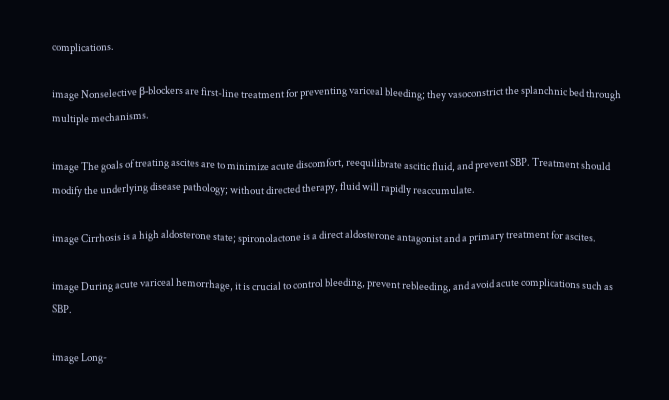complications.

image Nonselective β-blockers are first-line treatment for preventing variceal bleeding; they vasoconstrict the splanchnic bed through multiple mechanisms.

image The goals of treating ascites are to minimize acute discomfort, reequilibrate ascitic fluid, and prevent SBP. Treatment should modify the underlying disease pathology; without directed therapy, fluid will rapidly reaccumulate.

image Cirrhosis is a high aldosterone state; spironolactone is a direct aldosterone antagonist and a primary treatment for ascites.

image During acute variceal hemorrhage, it is crucial to control bleeding, prevent rebleeding, and avoid acute complications such as SBP.

image Long-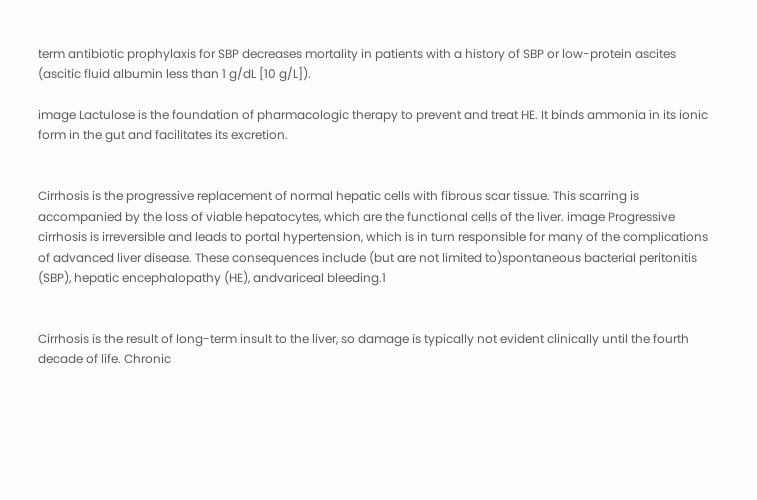term antibiotic prophylaxis for SBP decreases mortality in patients with a history of SBP or low-protein ascites (ascitic fluid albumin less than 1 g/dL [10 g/L]).

image Lactulose is the foundation of pharmacologic therapy to prevent and treat HE. It binds ammonia in its ionic form in the gut and facilitates its excretion.


Cirrhosis is the progressive replacement of normal hepatic cells with fibrous scar tissue. This scarring is accompanied by the loss of viable hepatocytes, which are the functional cells of the liver. image Progressive cirrhosis is irreversible and leads to portal hypertension, which is in turn responsible for many of the complications of advanced liver disease. These consequences include (but are not limited to)spontaneous bacterial peritonitis (SBP), hepatic encephalopathy (HE), andvariceal bleeding.1


Cirrhosis is the result of long-term insult to the liver, so damage is typically not evident clinically until the fourth decade of life. Chronic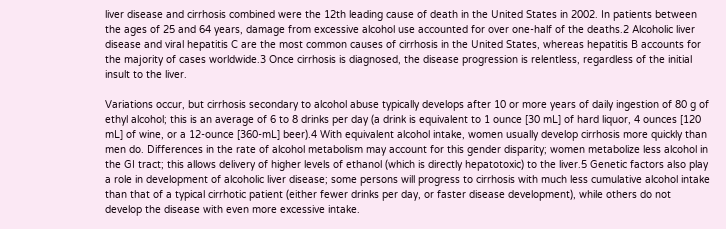liver disease and cirrhosis combined were the 12th leading cause of death in the United States in 2002. In patients between the ages of 25 and 64 years, damage from excessive alcohol use accounted for over one-half of the deaths.2 Alcoholic liver disease and viral hepatitis C are the most common causes of cirrhosis in the United States, whereas hepatitis B accounts for the majority of cases worldwide.3 Once cirrhosis is diagnosed, the disease progression is relentless, regardless of the initial insult to the liver.

Variations occur, but cirrhosis secondary to alcohol abuse typically develops after 10 or more years of daily ingestion of 80 g of ethyl alcohol; this is an average of 6 to 8 drinks per day (a drink is equivalent to 1 ounce [30 mL] of hard liquor, 4 ounces [120 mL] of wine, or a 12-ounce [360-mL] beer).4 With equivalent alcohol intake, women usually develop cirrhosis more quickly than men do. Differences in the rate of alcohol metabolism may account for this gender disparity; women metabolize less alcohol in the GI tract; this allows delivery of higher levels of ethanol (which is directly hepatotoxic) to the liver.5 Genetic factors also play a role in development of alcoholic liver disease; some persons will progress to cirrhosis with much less cumulative alcohol intake than that of a typical cirrhotic patient (either fewer drinks per day, or faster disease development), while others do not develop the disease with even more excessive intake.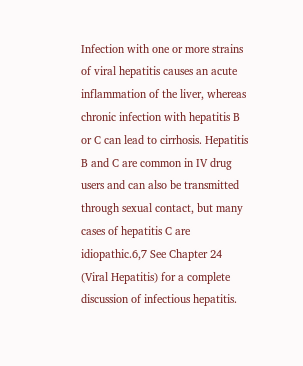Infection with one or more strains of viral hepatitis causes an acute inflammation of the liver, whereas chronic infection with hepatitis B or C can lead to cirrhosis. Hepatitis B and C are common in IV drug users and can also be transmitted through sexual contact, but many cases of hepatitis C are idiopathic.6,7 See Chapter 24 (Viral Hepatitis) for a complete discussion of infectious hepatitis.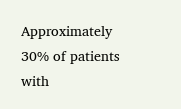Approximately 30% of patients with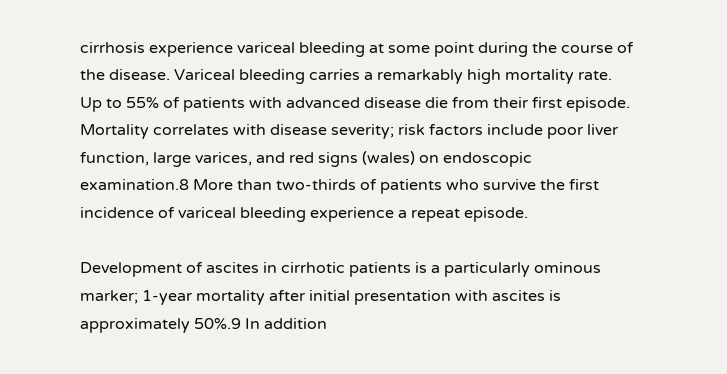cirrhosis experience variceal bleeding at some point during the course of the disease. Variceal bleeding carries a remarkably high mortality rate. Up to 55% of patients with advanced disease die from their first episode. Mortality correlates with disease severity; risk factors include poor liver function, large varices, and red signs (wales) on endoscopic examination.8 More than two-thirds of patients who survive the first incidence of variceal bleeding experience a repeat episode.

Development of ascites in cirrhotic patients is a particularly ominous marker; 1-year mortality after initial presentation with ascites is approximately 50%.9 In addition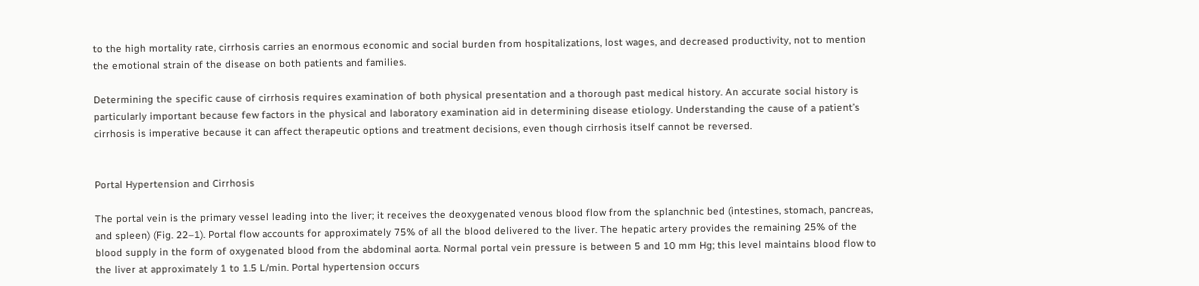to the high mortality rate, cirrhosis carries an enormous economic and social burden from hospitalizations, lost wages, and decreased productivity, not to mention the emotional strain of the disease on both patients and families.

Determining the specific cause of cirrhosis requires examination of both physical presentation and a thorough past medical history. An accurate social history is particularly important because few factors in the physical and laboratory examination aid in determining disease etiology. Understanding the cause of a patient’s cirrhosis is imperative because it can affect therapeutic options and treatment decisions, even though cirrhosis itself cannot be reversed.


Portal Hypertension and Cirrhosis

The portal vein is the primary vessel leading into the liver; it receives the deoxygenated venous blood flow from the splanchnic bed (intestines, stomach, pancreas, and spleen) (Fig. 22–1). Portal flow accounts for approximately 75% of all the blood delivered to the liver. The hepatic artery provides the remaining 25% of the blood supply in the form of oxygenated blood from the abdominal aorta. Normal portal vein pressure is between 5 and 10 mm Hg; this level maintains blood flow to the liver at approximately 1 to 1.5 L/min. Portal hypertension occurs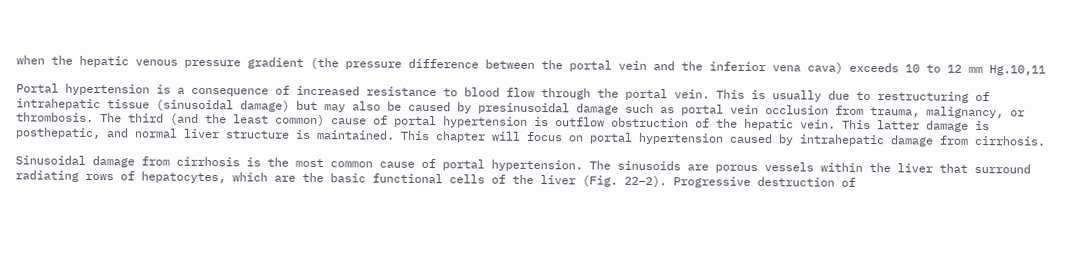when the hepatic venous pressure gradient (the pressure difference between the portal vein and the inferior vena cava) exceeds 10 to 12 mm Hg.10,11

Portal hypertension is a consequence of increased resistance to blood flow through the portal vein. This is usually due to restructuring of intrahepatic tissue (sinusoidal damage) but may also be caused by presinusoidal damage such as portal vein occlusion from trauma, malignancy, or thrombosis. The third (and the least common) cause of portal hypertension is outflow obstruction of the hepatic vein. This latter damage is posthepatic, and normal liver structure is maintained. This chapter will focus on portal hypertension caused by intrahepatic damage from cirrhosis.

Sinusoidal damage from cirrhosis is the most common cause of portal hypertension. The sinusoids are porous vessels within the liver that surround radiating rows of hepatocytes, which are the basic functional cells of the liver (Fig. 22–2). Progressive destruction of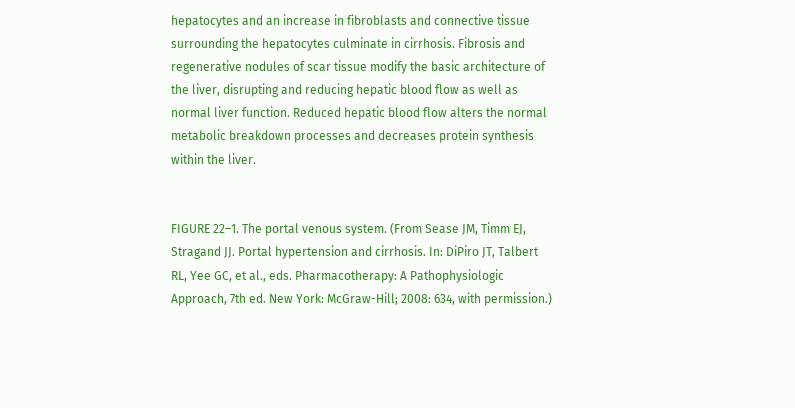hepatocytes and an increase in fibroblasts and connective tissue surrounding the hepatocytes culminate in cirrhosis. Fibrosis and regenerative nodules of scar tissue modify the basic architecture of the liver, disrupting and reducing hepatic blood flow as well as normal liver function. Reduced hepatic blood flow alters the normal metabolic breakdown processes and decreases protein synthesis within the liver.


FIGURE 22–1. The portal venous system. (From Sease JM, Timm EJ, Stragand JJ. Portal hypertension and cirrhosis. In: DiPiro JT, Talbert RL, Yee GC, et al., eds. Pharmacotherapy: A Pathophysiologic Approach, 7th ed. New York: McGraw-Hill; 2008: 634, with permission.)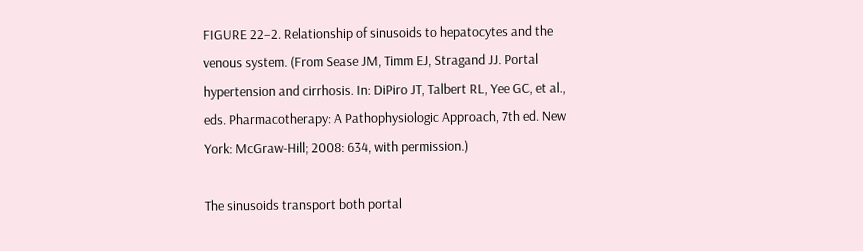FIGURE 22–2. Relationship of sinusoids to hepatocytes and the venous system. (From Sease JM, Timm EJ, Stragand JJ. Portal hypertension and cirrhosis. In: DiPiro JT, Talbert RL, Yee GC, et al., eds. Pharmacotherapy: A Pathophysiologic Approach, 7th ed. New York: McGraw-Hill; 2008: 634, with permission.)

The sinusoids transport both portal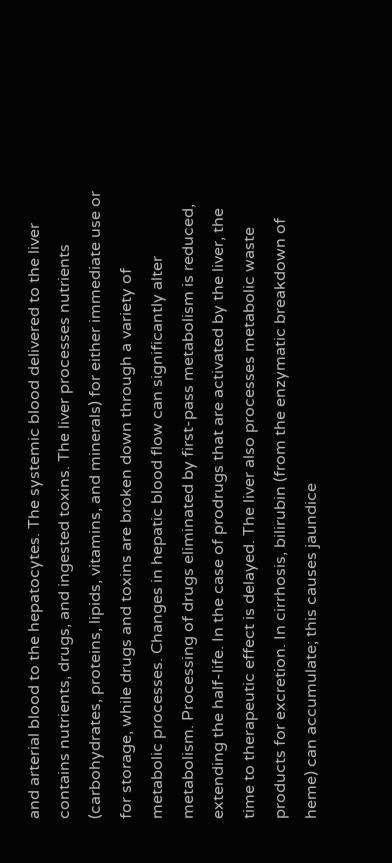and arterial blood to the hepatocytes. The systemic blood delivered to the liver contains nutrients, drugs, and ingested toxins. The liver processes nutrients (carbohydrates, proteins, lipids, vitamins, and minerals) for either immediate use or for storage, while drugs and toxins are broken down through a variety of metabolic processes. Changes in hepatic blood flow can significantly alter metabolism. Processing of drugs eliminated by first-pass metabolism is reduced, extending the half-life. In the case of prodrugs that are activated by the liver, the time to therapeutic effect is delayed. The liver also processes metabolic waste products for excretion. In cirrhosis, bilirubin (from the enzymatic breakdown of heme) can accumulate; this causes jaundice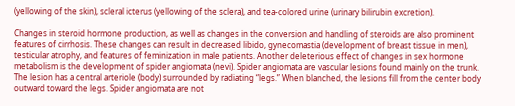(yellowing of the skin), scleral icterus (yellowing of the sclera), and tea-colored urine (urinary bilirubin excretion).

Changes in steroid hormone production, as well as changes in the conversion and handling of steroids are also prominent features of cirrhosis. These changes can result in decreased libido, gynecomastia (development of breast tissue in men), testicular atrophy, and features of feminization in male patients. Another deleterious effect of changes in sex hormone metabolism is the development of spider angiomata (nevi). Spider angiomata are vascular lesions found mainly on the trunk. The lesion has a central arteriole (body) surrounded by radiating “legs.” When blanched, the lesions fill from the center body outward toward the legs. Spider angiomata are not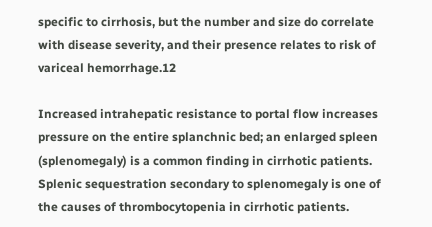specific to cirrhosis, but the number and size do correlate with disease severity, and their presence relates to risk of variceal hemorrhage.12

Increased intrahepatic resistance to portal flow increases pressure on the entire splanchnic bed; an enlarged spleen (splenomegaly) is a common finding in cirrhotic patients. Splenic sequestration secondary to splenomegaly is one of the causes of thrombocytopenia in cirrhotic patients.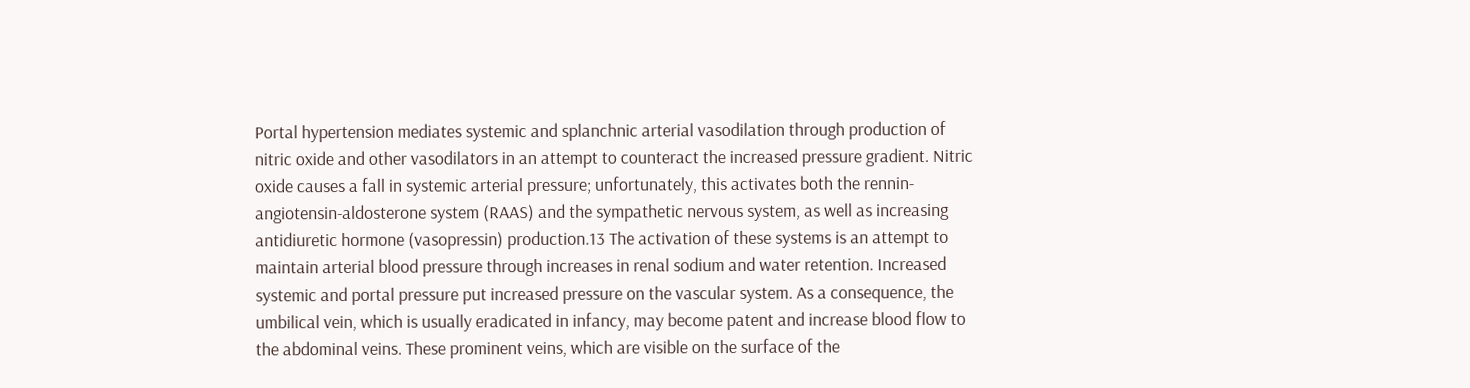Portal hypertension mediates systemic and splanchnic arterial vasodilation through production of nitric oxide and other vasodilators in an attempt to counteract the increased pressure gradient. Nitric oxide causes a fall in systemic arterial pressure; unfortunately, this activates both the rennin-angiotensin-aldosterone system (RAAS) and the sympathetic nervous system, as well as increasing antidiuretic hormone (vasopressin) production.13 The activation of these systems is an attempt to maintain arterial blood pressure through increases in renal sodium and water retention. Increased systemic and portal pressure put increased pressure on the vascular system. As a consequence, the umbilical vein, which is usually eradicated in infancy, may become patent and increase blood flow to the abdominal veins. These prominent veins, which are visible on the surface of the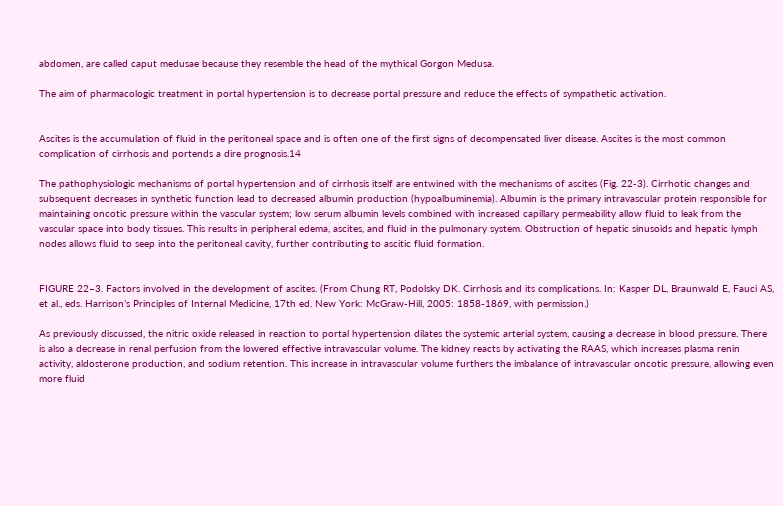abdomen, are called caput medusae because they resemble the head of the mythical Gorgon Medusa.

The aim of pharmacologic treatment in portal hypertension is to decrease portal pressure and reduce the effects of sympathetic activation.


Ascites is the accumulation of fluid in the peritoneal space and is often one of the first signs of decompensated liver disease. Ascites is the most common complication of cirrhosis and portends a dire prognosis.14

The pathophysiologic mechanisms of portal hypertension and of cirrhosis itself are entwined with the mechanisms of ascites (Fig. 22-3). Cirrhotic changes and subsequent decreases in synthetic function lead to decreased albumin production (hypoalbuminemia). Albumin is the primary intravascular protein responsible for maintaining oncotic pressure within the vascular system; low serum albumin levels combined with increased capillary permeability allow fluid to leak from the vascular space into body tissues. This results in peripheral edema, ascites, and fluid in the pulmonary system. Obstruction of hepatic sinusoids and hepatic lymph nodes allows fluid to seep into the peritoneal cavity, further contributing to ascitic fluid formation.


FIGURE 22–3. Factors involved in the development of ascites. (From Chung RT, Podolsky DK. Cirrhosis and its complications. In: Kasper DL, Braunwald E, Fauci AS, et al., eds. Harrison’s Principles of Internal Medicine, 17th ed. New York: McGraw-Hill, 2005: 1858-1869, with permission.)

As previously discussed, the nitric oxide released in reaction to portal hypertension dilates the systemic arterial system, causing a decrease in blood pressure. There is also a decrease in renal perfusion from the lowered effective intravascular volume. The kidney reacts by activating the RAAS, which increases plasma renin activity, aldosterone production, and sodium retention. This increase in intravascular volume furthers the imbalance of intravascular oncotic pressure, allowing even more fluid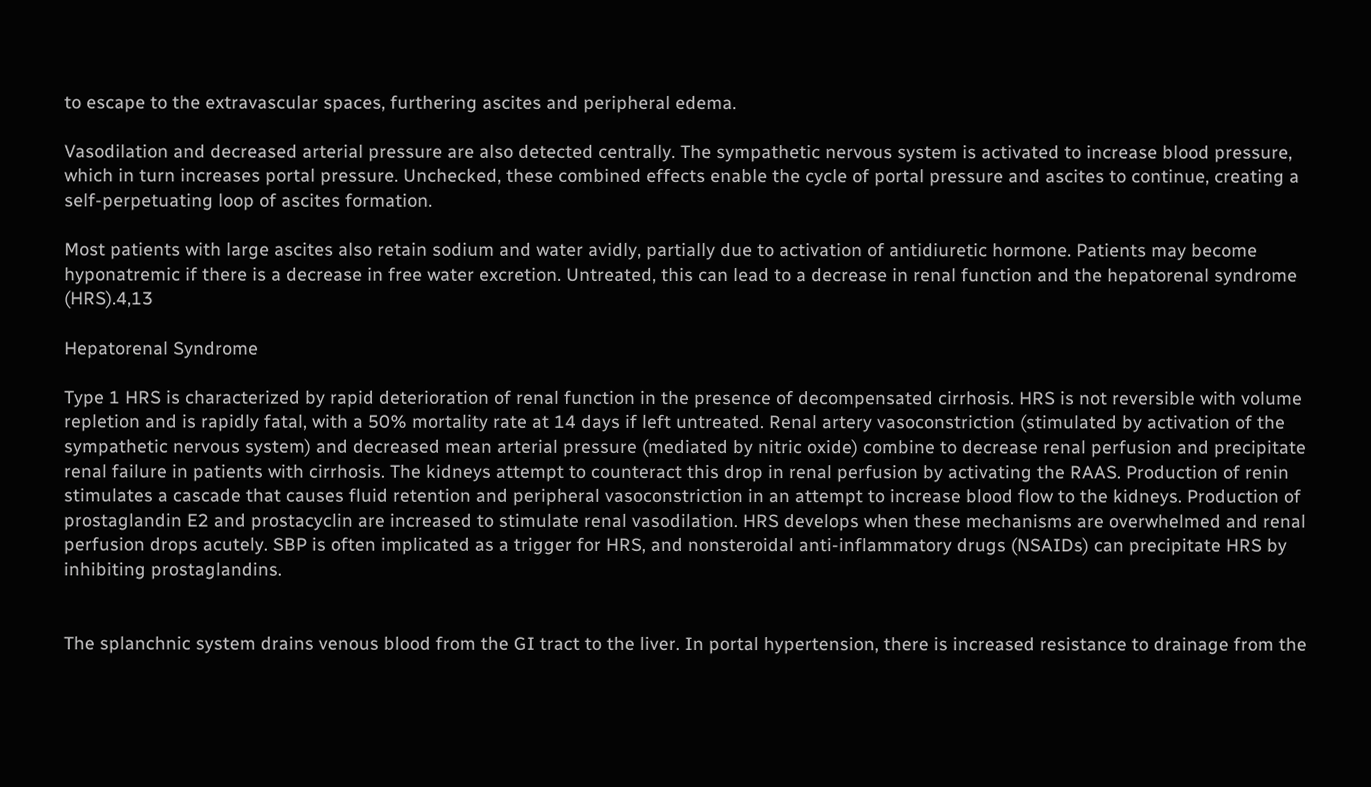to escape to the extravascular spaces, furthering ascites and peripheral edema.

Vasodilation and decreased arterial pressure are also detected centrally. The sympathetic nervous system is activated to increase blood pressure, which in turn increases portal pressure. Unchecked, these combined effects enable the cycle of portal pressure and ascites to continue, creating a self-perpetuating loop of ascites formation.

Most patients with large ascites also retain sodium and water avidly, partially due to activation of antidiuretic hormone. Patients may become hyponatremic if there is a decrease in free water excretion. Untreated, this can lead to a decrease in renal function and the hepatorenal syndrome (HRS).4,13

Hepatorenal Syndrome

Type 1 HRS is characterized by rapid deterioration of renal function in the presence of decompensated cirrhosis. HRS is not reversible with volume repletion and is rapidly fatal, with a 50% mortality rate at 14 days if left untreated. Renal artery vasoconstriction (stimulated by activation of the sympathetic nervous system) and decreased mean arterial pressure (mediated by nitric oxide) combine to decrease renal perfusion and precipitate renal failure in patients with cirrhosis. The kidneys attempt to counteract this drop in renal perfusion by activating the RAAS. Production of renin stimulates a cascade that causes fluid retention and peripheral vasoconstriction in an attempt to increase blood flow to the kidneys. Production of prostaglandin E2 and prostacyclin are increased to stimulate renal vasodilation. HRS develops when these mechanisms are overwhelmed and renal perfusion drops acutely. SBP is often implicated as a trigger for HRS, and nonsteroidal anti-inflammatory drugs (NSAIDs) can precipitate HRS by inhibiting prostaglandins.


The splanchnic system drains venous blood from the GI tract to the liver. In portal hypertension, there is increased resistance to drainage from the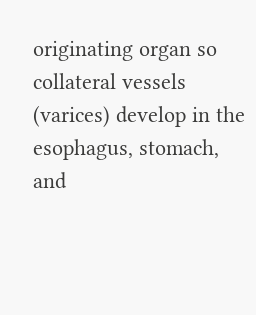originating organ so collateral vessels (varices) develop in the esophagus, stomach, and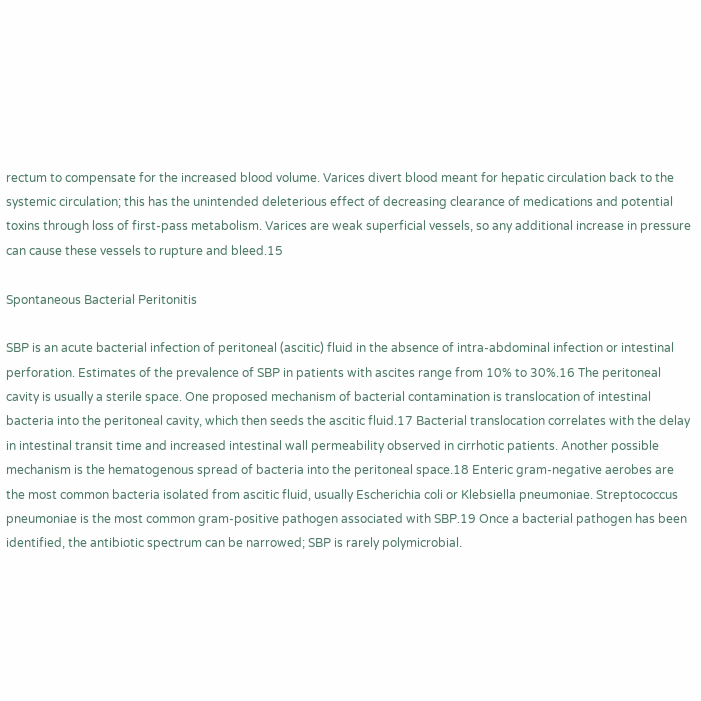rectum to compensate for the increased blood volume. Varices divert blood meant for hepatic circulation back to the systemic circulation; this has the unintended deleterious effect of decreasing clearance of medications and potential toxins through loss of first-pass metabolism. Varices are weak superficial vessels, so any additional increase in pressure can cause these vessels to rupture and bleed.15

Spontaneous Bacterial Peritonitis

SBP is an acute bacterial infection of peritoneal (ascitic) fluid in the absence of intra-abdominal infection or intestinal perforation. Estimates of the prevalence of SBP in patients with ascites range from 10% to 30%.16 The peritoneal cavity is usually a sterile space. One proposed mechanism of bacterial contamination is translocation of intestinal bacteria into the peritoneal cavity, which then seeds the ascitic fluid.17 Bacterial translocation correlates with the delay in intestinal transit time and increased intestinal wall permeability observed in cirrhotic patients. Another possible mechanism is the hematogenous spread of bacteria into the peritoneal space.18 Enteric gram-negative aerobes are the most common bacteria isolated from ascitic fluid, usually Escherichia coli or Klebsiella pneumoniae. Streptococcus pneumoniae is the most common gram-positive pathogen associated with SBP.19 Once a bacterial pathogen has been identified, the antibiotic spectrum can be narrowed; SBP is rarely polymicrobial.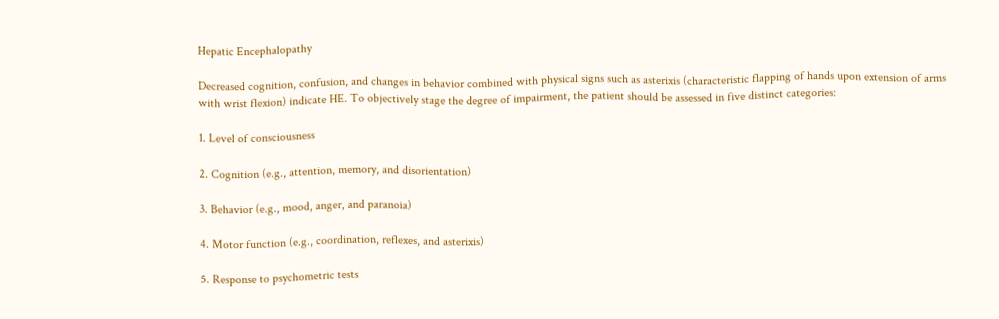Hepatic Encephalopathy

Decreased cognition, confusion, and changes in behavior combined with physical signs such as asterixis (characteristic flapping of hands upon extension of arms with wrist flexion) indicate HE. To objectively stage the degree of impairment, the patient should be assessed in five distinct categories:

1. Level of consciousness

2. Cognition (e.g., attention, memory, and disorientation)

3. Behavior (e.g., mood, anger, and paranoia)

4. Motor function (e.g., coordination, reflexes, and asterixis)

5. Response to psychometric tests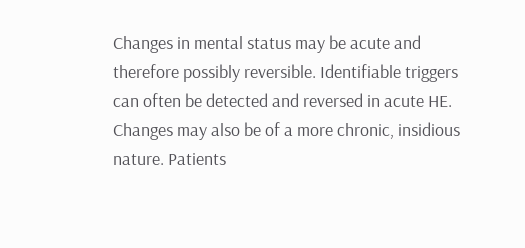Changes in mental status may be acute and therefore possibly reversible. Identifiable triggers can often be detected and reversed in acute HE. Changes may also be of a more chronic, insidious nature. Patients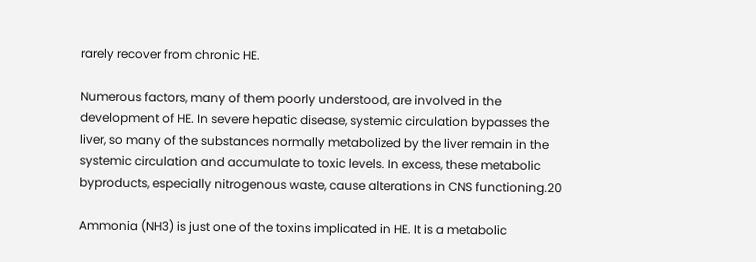rarely recover from chronic HE.

Numerous factors, many of them poorly understood, are involved in the development of HE. In severe hepatic disease, systemic circulation bypasses the liver, so many of the substances normally metabolized by the liver remain in the systemic circulation and accumulate to toxic levels. In excess, these metabolic byproducts, especially nitrogenous waste, cause alterations in CNS functioning.20

Ammonia (NH3) is just one of the toxins implicated in HE. It is a metabolic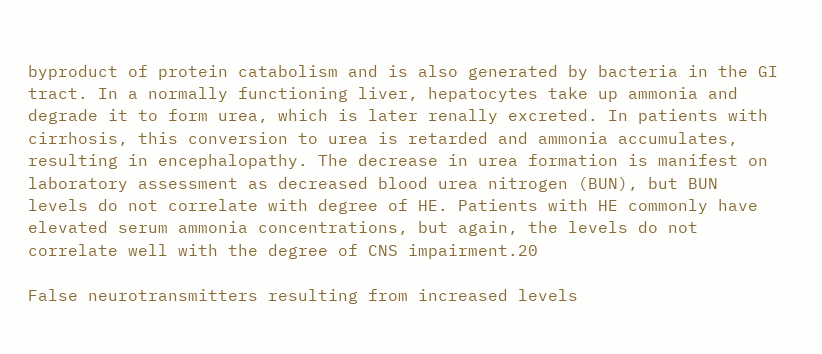byproduct of protein catabolism and is also generated by bacteria in the GI tract. In a normally functioning liver, hepatocytes take up ammonia and degrade it to form urea, which is later renally excreted. In patients with cirrhosis, this conversion to urea is retarded and ammonia accumulates, resulting in encephalopathy. The decrease in urea formation is manifest on laboratory assessment as decreased blood urea nitrogen (BUN), but BUN levels do not correlate with degree of HE. Patients with HE commonly have elevated serum ammonia concentrations, but again, the levels do not correlate well with the degree of CNS impairment.20

False neurotransmitters resulting from increased levels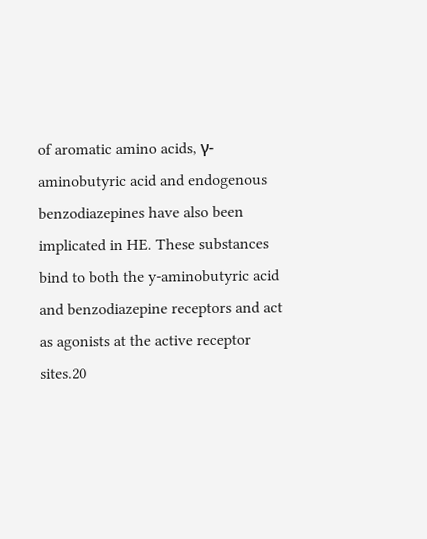of aromatic amino acids, γ-aminobutyric acid and endogenous benzodiazepines have also been implicated in HE. These substances bind to both the y-aminobutyric acid and benzodiazepine receptors and act as agonists at the active receptor sites.20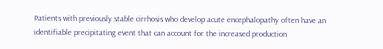Patients with previously stable cirrhosis who develop acute encephalopathy often have an identifiable precipitating event that can account for the increased production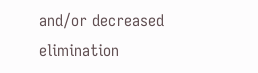and/or decreased elimination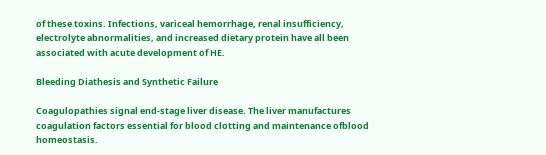of these toxins. Infections, variceal hemorrhage, renal insufficiency, electrolyte abnormalities, and increased dietary protein have all been associated with acute development of HE.

Bleeding Diathesis and Synthetic Failure

Coagulopathies signal end-stage liver disease. The liver manufactures coagulation factors essential for blood clotting and maintenance ofblood homeostasis.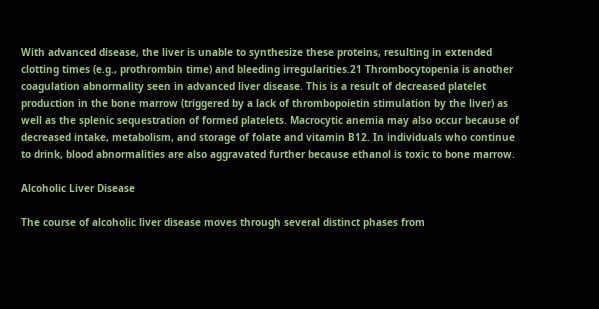With advanced disease, the liver is unable to synthesize these proteins, resulting in extended clotting times (e.g., prothrombin time) and bleeding irregularities.21 Thrombocytopenia is another coagulation abnormality seen in advanced liver disease. This is a result of decreased platelet production in the bone marrow (triggered by a lack of thrombopoietin stimulation by the liver) as well as the splenic sequestration of formed platelets. Macrocytic anemia may also occur because of decreased intake, metabolism, and storage of folate and vitamin B12. In individuals who continue to drink, blood abnormalities are also aggravated further because ethanol is toxic to bone marrow.

Alcoholic Liver Disease

The course of alcoholic liver disease moves through several distinct phases from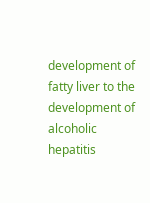development of fatty liver to the development of alcoholic hepatitis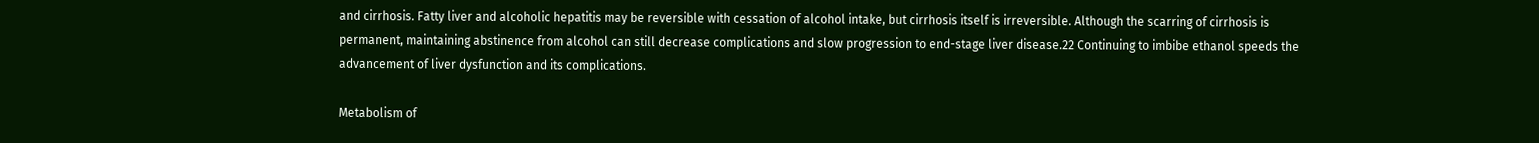and cirrhosis. Fatty liver and alcoholic hepatitis may be reversible with cessation of alcohol intake, but cirrhosis itself is irreversible. Although the scarring of cirrhosis is permanent, maintaining abstinence from alcohol can still decrease complications and slow progression to end-stage liver disease.22 Continuing to imbibe ethanol speeds the advancement of liver dysfunction and its complications.

Metabolism of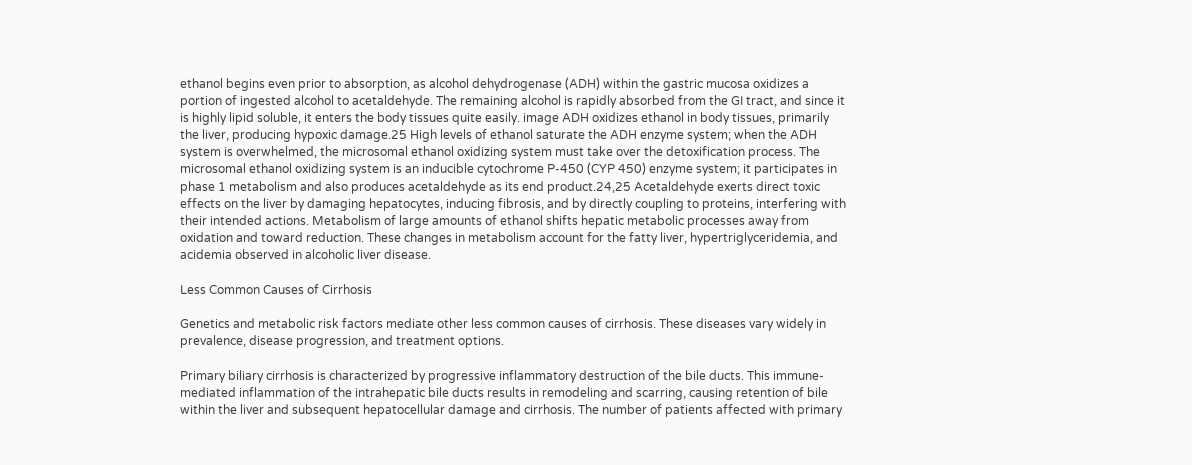ethanol begins even prior to absorption, as alcohol dehydrogenase (ADH) within the gastric mucosa oxidizes a portion of ingested alcohol to acetaldehyde. The remaining alcohol is rapidly absorbed from the GI tract, and since it is highly lipid soluble, it enters the body tissues quite easily. image ADH oxidizes ethanol in body tissues, primarily the liver, producing hypoxic damage.25 High levels of ethanol saturate the ADH enzyme system; when the ADH system is overwhelmed, the microsomal ethanol oxidizing system must take over the detoxification process. The microsomal ethanol oxidizing system is an inducible cytochrome P-450 (CYP 450) enzyme system; it participates in phase 1 metabolism and also produces acetaldehyde as its end product.24,25 Acetaldehyde exerts direct toxic effects on the liver by damaging hepatocytes, inducing fibrosis, and by directly coupling to proteins, interfering with their intended actions. Metabolism of large amounts of ethanol shifts hepatic metabolic processes away from oxidation and toward reduction. These changes in metabolism account for the fatty liver, hypertriglyceridemia, and acidemia observed in alcoholic liver disease.

Less Common Causes of Cirrhosis

Genetics and metabolic risk factors mediate other less common causes of cirrhosis. These diseases vary widely in prevalence, disease progression, and treatment options.

Primary biliary cirrhosis is characterized by progressive inflammatory destruction of the bile ducts. This immune-mediated inflammation of the intrahepatic bile ducts results in remodeling and scarring, causing retention of bile within the liver and subsequent hepatocellular damage and cirrhosis. The number of patients affected with primary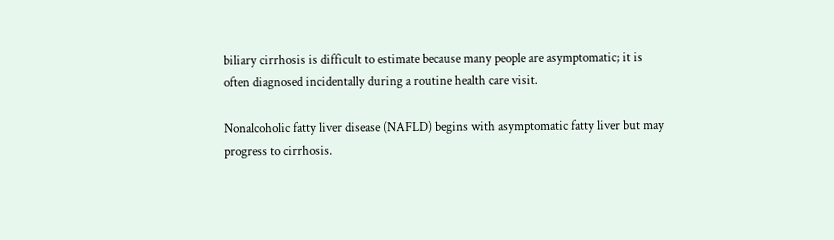biliary cirrhosis is difficult to estimate because many people are asymptomatic; it is often diagnosed incidentally during a routine health care visit.

Nonalcoholic fatty liver disease (NAFLD) begins with asymptomatic fatty liver but may progress to cirrhosis.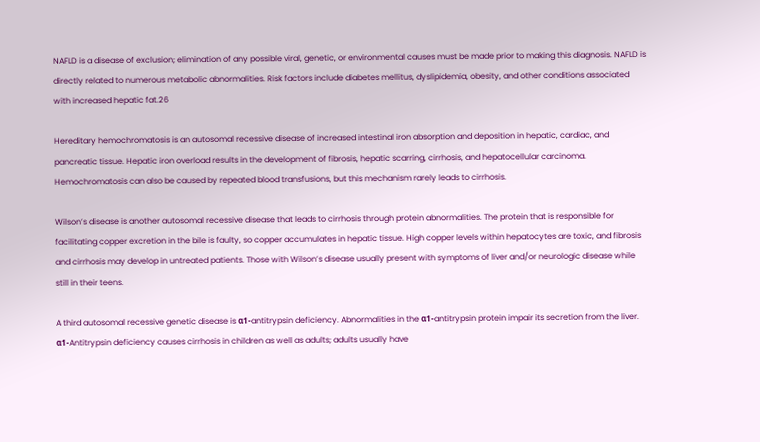NAFLD is a disease of exclusion; elimination of any possible viral, genetic, or environmental causes must be made prior to making this diagnosis. NAFLD is directly related to numerous metabolic abnormalities. Risk factors include diabetes mellitus, dyslipidemia, obesity, and other conditions associated with increased hepatic fat.26

Hereditary hemochromatosis is an autosomal recessive disease of increased intestinal iron absorption and deposition in hepatic, cardiac, and pancreatic tissue. Hepatic iron overload results in the development of fibrosis, hepatic scarring, cirrhosis, and hepatocellular carcinoma. Hemochromatosis can also be caused by repeated blood transfusions, but this mechanism rarely leads to cirrhosis.

Wilson’s disease is another autosomal recessive disease that leads to cirrhosis through protein abnormalities. The protein that is responsible for facilitating copper excretion in the bile is faulty, so copper accumulates in hepatic tissue. High copper levels within hepatocytes are toxic, and fibrosis and cirrhosis may develop in untreated patients. Those with Wilson’s disease usually present with symptoms of liver and/or neurologic disease while still in their teens.

A third autosomal recessive genetic disease is α1-antitrypsin deficiency. Abnormalities in the α1-antitrypsin protein impair its secretion from the liver. α1-Antitrypsin deficiency causes cirrhosis in children as well as adults; adults usually have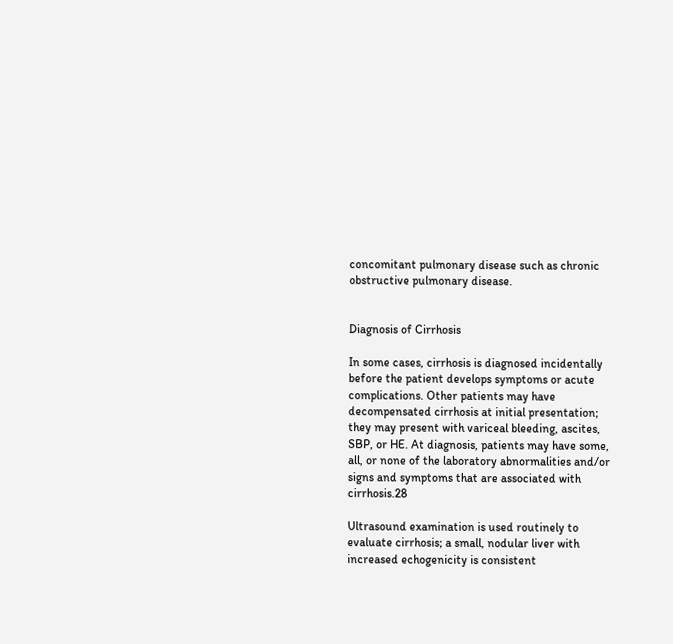concomitant pulmonary disease such as chronic obstructive pulmonary disease.


Diagnosis of Cirrhosis

In some cases, cirrhosis is diagnosed incidentally before the patient develops symptoms or acute complications. Other patients may have decompensated cirrhosis at initial presentation; they may present with variceal bleeding, ascites, SBP, or HE. At diagnosis, patients may have some, all, or none of the laboratory abnormalities and/or signs and symptoms that are associated with cirrhosis.28

Ultrasound examination is used routinely to evaluate cirrhosis; a small, nodular liver with increased echogenicity is consistent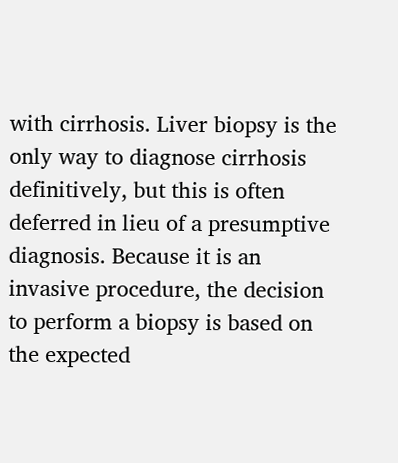with cirrhosis. Liver biopsy is the only way to diagnose cirrhosis definitively, but this is often deferred in lieu of a presumptive diagnosis. Because it is an invasive procedure, the decision to perform a biopsy is based on the expected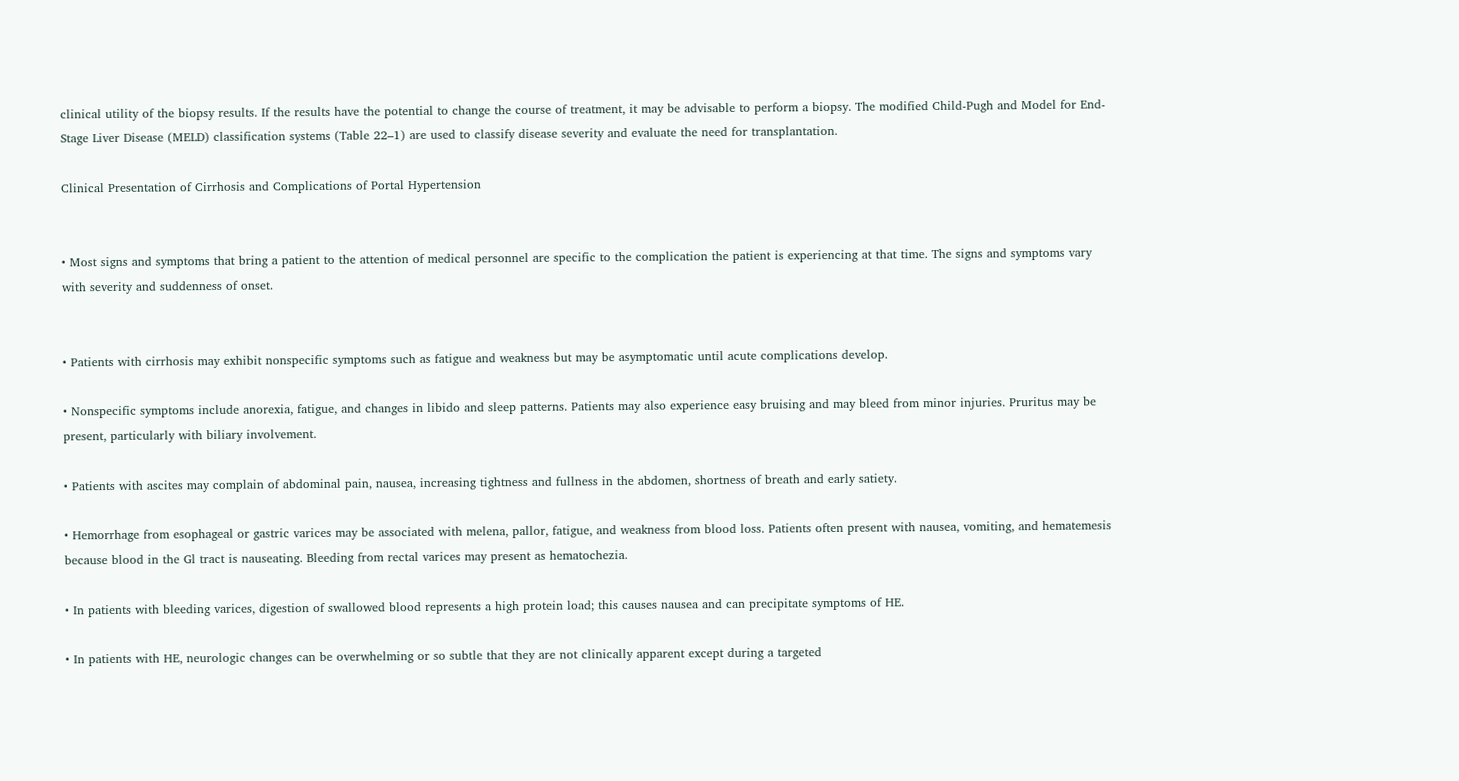clinical utility of the biopsy results. If the results have the potential to change the course of treatment, it may be advisable to perform a biopsy. The modified Child-Pugh and Model for End-Stage Liver Disease (MELD) classification systems (Table 22–1) are used to classify disease severity and evaluate the need for transplantation.

Clinical Presentation of Cirrhosis and Complications of Portal Hypertension


• Most signs and symptoms that bring a patient to the attention of medical personnel are specific to the complication the patient is experiencing at that time. The signs and symptoms vary with severity and suddenness of onset.


• Patients with cirrhosis may exhibit nonspecific symptoms such as fatigue and weakness but may be asymptomatic until acute complications develop.

• Nonspecific symptoms include anorexia, fatigue, and changes in libido and sleep patterns. Patients may also experience easy bruising and may bleed from minor injuries. Pruritus may be present, particularly with biliary involvement.

• Patients with ascites may complain of abdominal pain, nausea, increasing tightness and fullness in the abdomen, shortness of breath and early satiety.

• Hemorrhage from esophageal or gastric varices may be associated with melena, pallor, fatigue, and weakness from blood loss. Patients often present with nausea, vomiting, and hematemesis because blood in the Gl tract is nauseating. Bleeding from rectal varices may present as hematochezia.

• In patients with bleeding varices, digestion of swallowed blood represents a high protein load; this causes nausea and can precipitate symptoms of HE.

• In patients with HE, neurologic changes can be overwhelming or so subtle that they are not clinically apparent except during a targeted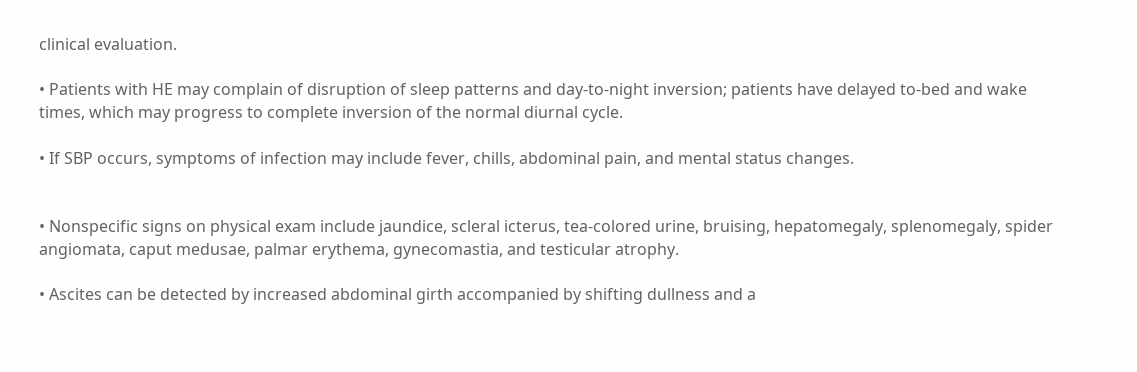clinical evaluation.

• Patients with HE may complain of disruption of sleep patterns and day-to-night inversion; patients have delayed to-bed and wake times, which may progress to complete inversion of the normal diurnal cycle.

• If SBP occurs, symptoms of infection may include fever, chills, abdominal pain, and mental status changes.


• Nonspecific signs on physical exam include jaundice, scleral icterus, tea-colored urine, bruising, hepatomegaly, splenomegaly, spider angiomata, caput medusae, palmar erythema, gynecomastia, and testicular atrophy.

• Ascites can be detected by increased abdominal girth accompanied by shifting dullness and a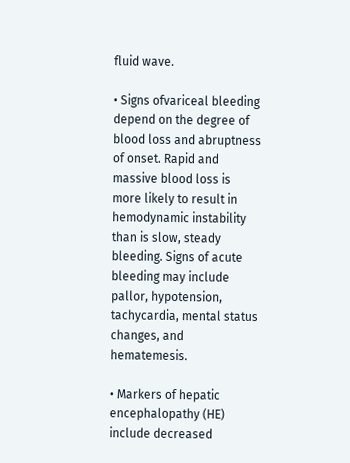fluid wave.

• Signs ofvariceal bleeding depend on the degree of blood loss and abruptness of onset. Rapid and massive blood loss is more likely to result in hemodynamic instability than is slow, steady bleeding. Signs of acute bleeding may include pallor, hypotension, tachycardia, mental status changes, and hematemesis.

• Markers of hepatic encephalopathy (HE) include decreased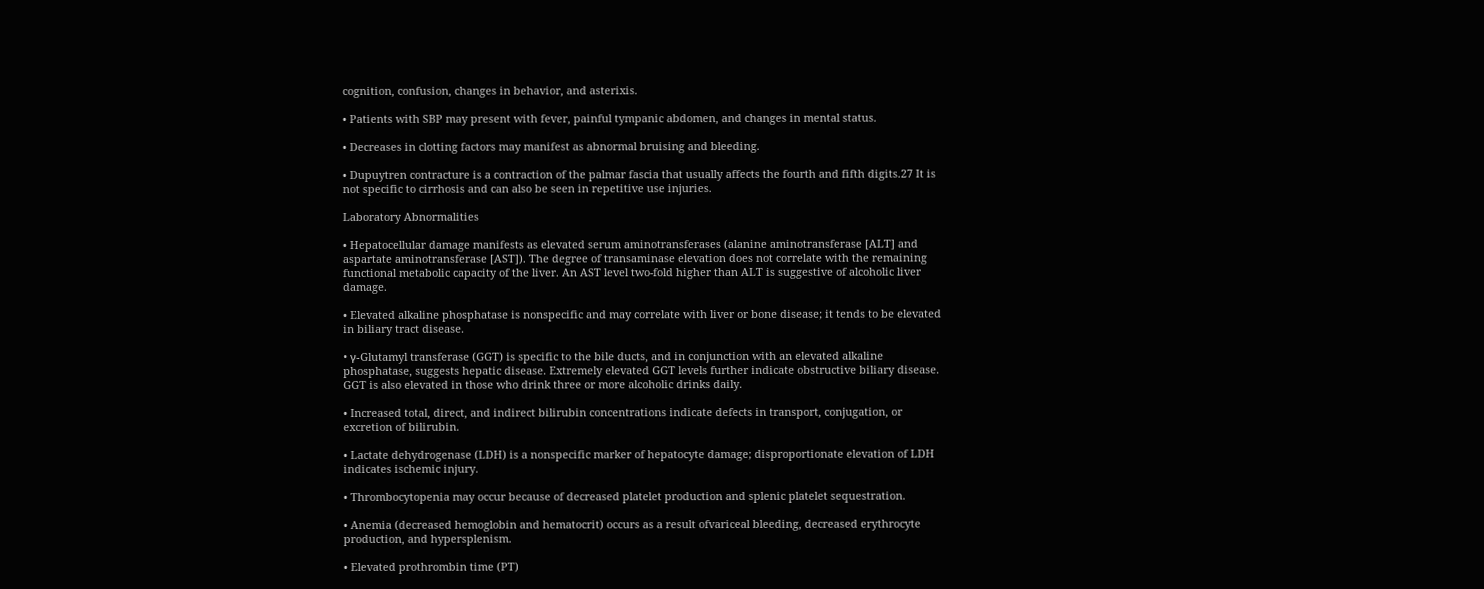cognition, confusion, changes in behavior, and asterixis.

• Patients with SBP may present with fever, painful tympanic abdomen, and changes in mental status.

• Decreases in clotting factors may manifest as abnormal bruising and bleeding.

• Dupuytren contracture is a contraction of the palmar fascia that usually affects the fourth and fifth digits.27 It is not specific to cirrhosis and can also be seen in repetitive use injuries.

Laboratory Abnormalities

• Hepatocellular damage manifests as elevated serum aminotransferases (alanine aminotransferase [ALT] and aspartate aminotransferase [AST]). The degree of transaminase elevation does not correlate with the remaining functional metabolic capacity of the liver. An AST level two-fold higher than ALT is suggestive of alcoholic liver damage.

• Elevated alkaline phosphatase is nonspecific and may correlate with liver or bone disease; it tends to be elevated in biliary tract disease.

• γ-Glutamyl transferase (GGT) is specific to the bile ducts, and in conjunction with an elevated alkaline phosphatase, suggests hepatic disease. Extremely elevated GGT levels further indicate obstructive biliary disease. GGT is also elevated in those who drink three or more alcoholic drinks daily.

• Increased total, direct, and indirect bilirubin concentrations indicate defects in transport, conjugation, or excretion of bilirubin.

• Lactate dehydrogenase (LDH) is a nonspecific marker of hepatocyte damage; disproportionate elevation of LDH indicates ischemic injury.

• Thrombocytopenia may occur because of decreased platelet production and splenic platelet sequestration.

• Anemia (decreased hemoglobin and hematocrit) occurs as a result ofvariceal bleeding, decreased erythrocyte production, and hypersplenism.

• Elevated prothrombin time (PT)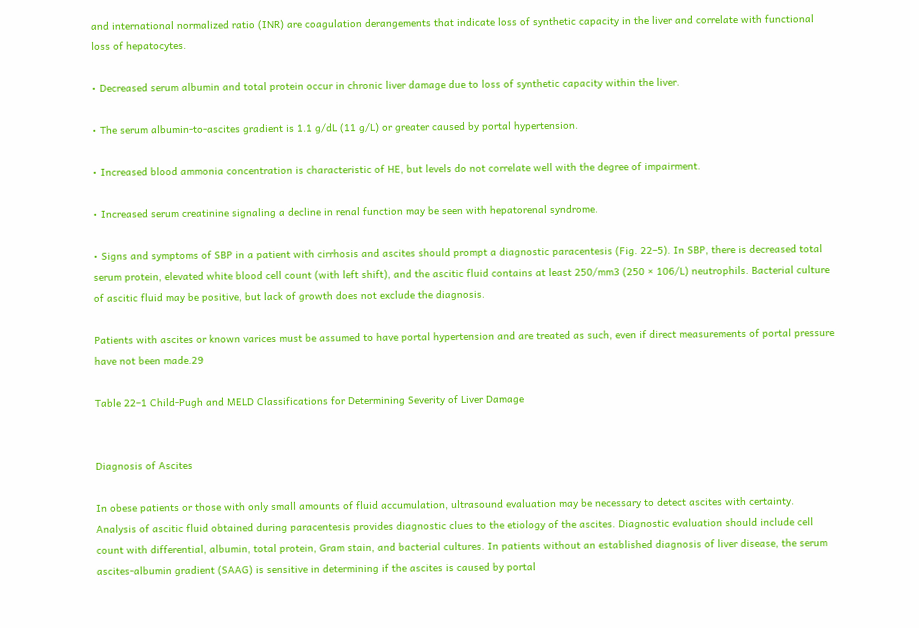and international normalized ratio (INR) are coagulation derangements that indicate loss of synthetic capacity in the liver and correlate with functional loss of hepatocytes.

• Decreased serum albumin and total protein occur in chronic liver damage due to loss of synthetic capacity within the liver.

• The serum albumin-to-ascites gradient is 1.1 g/dL (11 g/L) or greater caused by portal hypertension.

• Increased blood ammonia concentration is characteristic of HE, but levels do not correlate well with the degree of impairment.

• Increased serum creatinine signaling a decline in renal function may be seen with hepatorenal syndrome.

• Signs and symptoms of SBP in a patient with cirrhosis and ascites should prompt a diagnostic paracentesis (Fig. 22–5). In SBP, there is decreased total serum protein, elevated white blood cell count (with left shift), and the ascitic fluid contains at least 250/mm3 (250 × 106/L) neutrophils. Bacterial culture of ascitic fluid may be positive, but lack of growth does not exclude the diagnosis.

Patients with ascites or known varices must be assumed to have portal hypertension and are treated as such, even if direct measurements of portal pressure have not been made.29

Table 22–1 Child-Pugh and MELD Classifications for Determining Severity of Liver Damage


Diagnosis of Ascites

In obese patients or those with only small amounts of fluid accumulation, ultrasound evaluation may be necessary to detect ascites with certainty. Analysis of ascitic fluid obtained during paracentesis provides diagnostic clues to the etiology of the ascites. Diagnostic evaluation should include cell count with differential, albumin, total protein, Gram stain, and bacterial cultures. In patients without an established diagnosis of liver disease, the serum ascites-albumin gradient (SAAG) is sensitive in determining if the ascites is caused by portal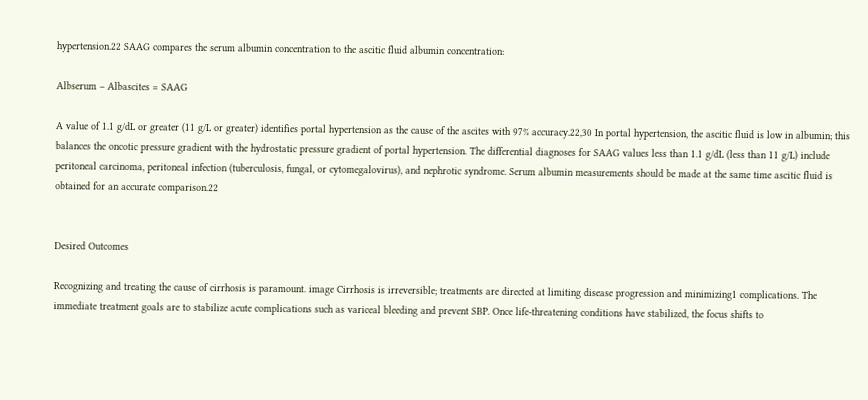hypertension.22 SAAG compares the serum albumin concentration to the ascitic fluid albumin concentration:

Albserum – Albascites = SAAG

A value of 1.1 g/dL or greater (11 g/L or greater) identifies portal hypertension as the cause of the ascites with 97% accuracy.22,30 In portal hypertension, the ascitic fluid is low in albumin; this balances the oncotic pressure gradient with the hydrostatic pressure gradient of portal hypertension. The differential diagnoses for SAAG values less than 1.1 g/dL (less than 11 g/L) include peritoneal carcinoma, peritoneal infection (tuberculosis, fungal, or cytomegalovirus), and nephrotic syndrome. Serum albumin measurements should be made at the same time ascitic fluid is obtained for an accurate comparison.22


Desired Outcomes

Recognizing and treating the cause of cirrhosis is paramount. image Cirrhosis is irreversible; treatments are directed at limiting disease progression and minimizing1 complications. The immediate treatment goals are to stabilize acute complications such as variceal bleeding and prevent SBP. Once life-threatening conditions have stabilized, the focus shifts to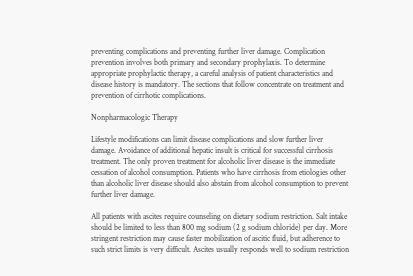preventing complications and preventing further liver damage. Complication prevention involves both primary and secondary prophylaxis. To determine appropriate prophylactic therapy, a careful analysis of patient characteristics and disease history is mandatory. The sections that follow concentrate on treatment and prevention of cirrhotic complications.

Nonpharmacologic Therapy

Lifestyle modifications can limit disease complications and slow further liver damage. Avoidance of additional hepatic insult is critical for successful cirrhosis treatment. The only proven treatment for alcoholic liver disease is the immediate cessation of alcohol consumption. Patients who have cirrhosis from etiologies other than alcoholic liver disease should also abstain from alcohol consumption to prevent further liver damage.

All patients with ascites require counseling on dietary sodium restriction. Salt intake should be limited to less than 800 mg sodium (2 g sodium chloride) per day. More stringent restriction may cause faster mobilization of ascitic fluid, but adherence to such strict limits is very difficult. Ascites usually responds well to sodium restriction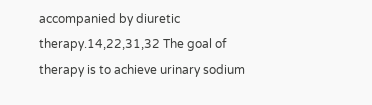accompanied by diuretic therapy.14,22,31,32 The goal of therapy is to achieve urinary sodium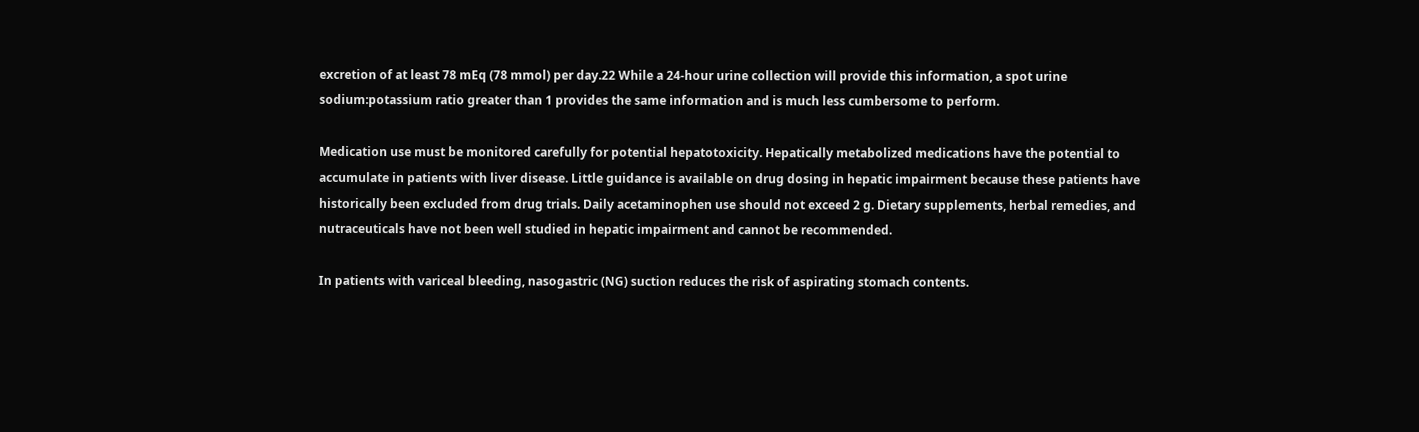excretion of at least 78 mEq (78 mmol) per day.22 While a 24-hour urine collection will provide this information, a spot urine sodium:potassium ratio greater than 1 provides the same information and is much less cumbersome to perform.

Medication use must be monitored carefully for potential hepatotoxicity. Hepatically metabolized medications have the potential to accumulate in patients with liver disease. Little guidance is available on drug dosing in hepatic impairment because these patients have historically been excluded from drug trials. Daily acetaminophen use should not exceed 2 g. Dietary supplements, herbal remedies, and nutraceuticals have not been well studied in hepatic impairment and cannot be recommended.

In patients with variceal bleeding, nasogastric (NG) suction reduces the risk of aspirating stomach contents.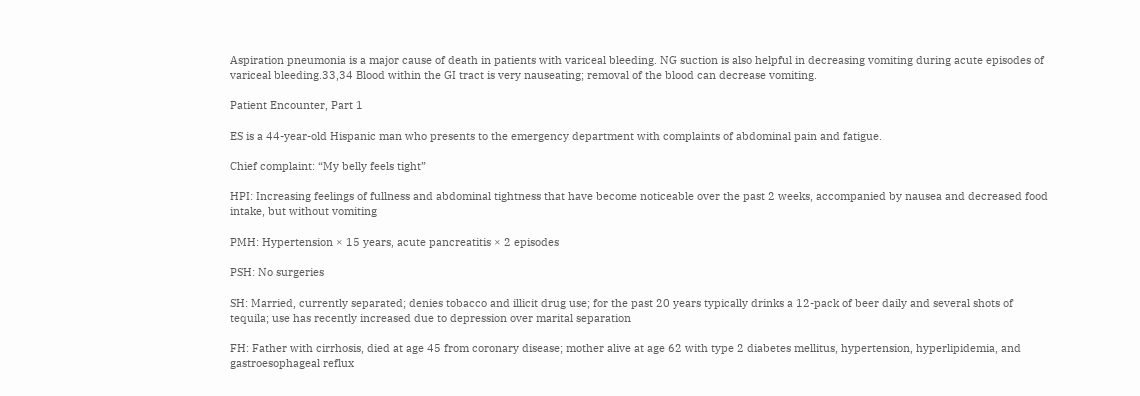Aspiration pneumonia is a major cause of death in patients with variceal bleeding. NG suction is also helpful in decreasing vomiting during acute episodes of variceal bleeding.33,34 Blood within the GI tract is very nauseating; removal of the blood can decrease vomiting.

Patient Encounter, Part 1

ES is a 44-year-old Hispanic man who presents to the emergency department with complaints of abdominal pain and fatigue.

Chief complaint: “My belly feels tight”

HPI: Increasing feelings of fullness and abdominal tightness that have become noticeable over the past 2 weeks, accompanied by nausea and decreased food intake, but without vomiting

PMH: Hypertension × 15 years, acute pancreatitis × 2 episodes

PSH: No surgeries

SH: Married, currently separated; denies tobacco and illicit drug use; for the past 20 years typically drinks a 12-pack of beer daily and several shots of tequila; use has recently increased due to depression over marital separation

FH: Father with cirrhosis, died at age 45 from coronary disease; mother alive at age 62 with type 2 diabetes mellitus, hypertension, hyperlipidemia, and gastroesophageal reflux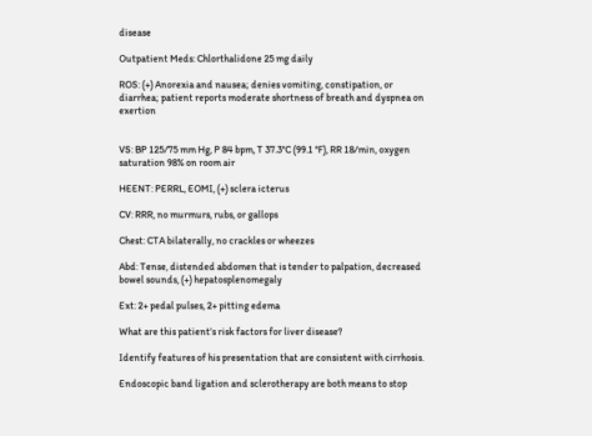disease

Outpatient Meds: Chlorthalidone 25 mg daily

ROS: (+) Anorexia and nausea; denies vomiting, constipation, or diarrhea; patient reports moderate shortness of breath and dyspnea on exertion


VS: BP 125/75 mm Hg, P 84 bpm, T 37.3°C (99.1 °F), RR 18/min, oxygen saturation 98% on room air

HEENT: PERRL, EOMI, (+) sclera icterus

CV: RRR, no murmurs, rubs, or gallops

Chest: CTA bilaterally, no crackles or wheezes

Abd: Tense, distended abdomen that is tender to palpation, decreased bowel sounds, (+) hepatosplenomegaly

Ext: 2+ pedal pulses, 2+ pitting edema

What are this patient’s risk factors for liver disease?

Identify features of his presentation that are consistent with cirrhosis.

Endoscopic band ligation and sclerotherapy are both means to stop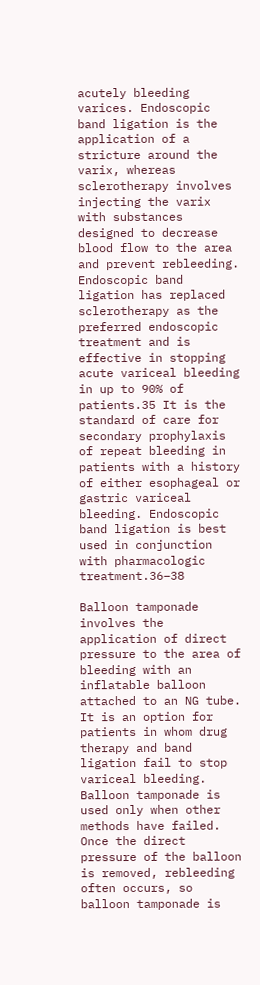acutely bleeding varices. Endoscopic band ligation is the application of a stricture around the varix, whereas sclerotherapy involves injecting the varix with substances designed to decrease blood flow to the area and prevent rebleeding. Endoscopic band ligation has replaced sclerotherapy as the preferred endoscopic treatment and is effective in stopping acute variceal bleeding in up to 90% of patients.35 It is the standard of care for secondary prophylaxis of repeat bleeding in patients with a history of either esophageal or gastric variceal bleeding. Endoscopic band ligation is best used in conjunction with pharmacologic treatment.36–38

Balloon tamponade involves the application of direct pressure to the area of bleeding with an inflatable balloon attached to an NG tube. It is an option for patients in whom drug therapy and band ligation fail to stop variceal bleeding. Balloon tamponade is used only when other methods have failed. Once the direct pressure of the balloon is removed, rebleeding often occurs, so balloon tamponade is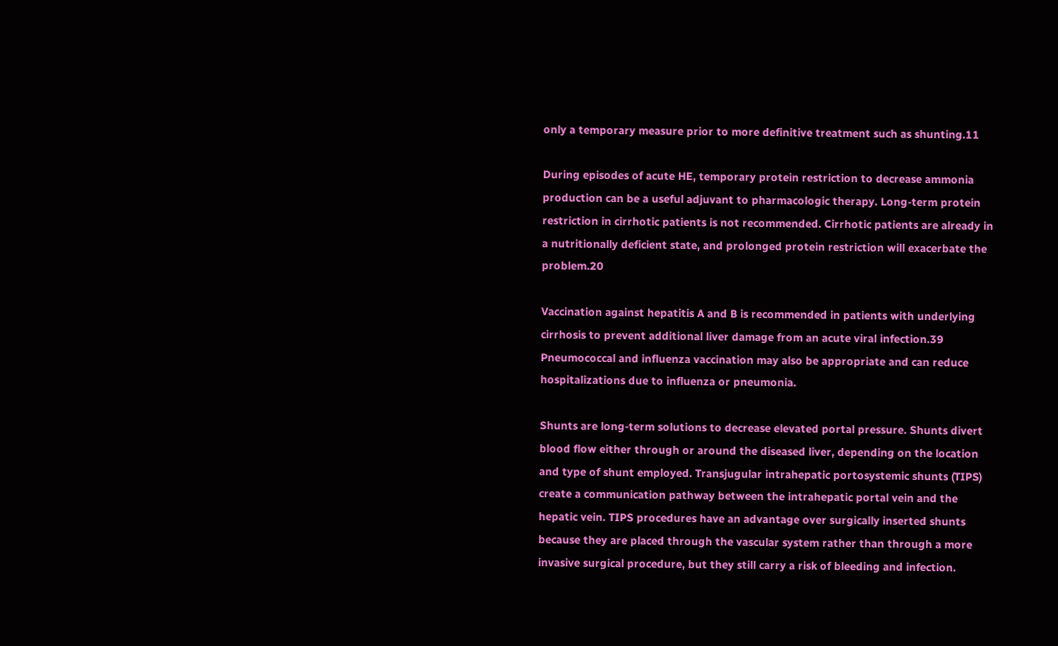only a temporary measure prior to more definitive treatment such as shunting.11

During episodes of acute HE, temporary protein restriction to decrease ammonia production can be a useful adjuvant to pharmacologic therapy. Long-term protein restriction in cirrhotic patients is not recommended. Cirrhotic patients are already in a nutritionally deficient state, and prolonged protein restriction will exacerbate the problem.20

Vaccination against hepatitis A and B is recommended in patients with underlying cirrhosis to prevent additional liver damage from an acute viral infection.39 Pneumococcal and influenza vaccination may also be appropriate and can reduce hospitalizations due to influenza or pneumonia.

Shunts are long-term solutions to decrease elevated portal pressure. Shunts divert blood flow either through or around the diseased liver, depending on the location and type of shunt employed. Transjugular intrahepatic portosystemic shunts (TIPS) create a communication pathway between the intrahepatic portal vein and the hepatic vein. TIPS procedures have an advantage over surgically inserted shunts because they are placed through the vascular system rather than through a more invasive surgical procedure, but they still carry a risk of bleeding and infection.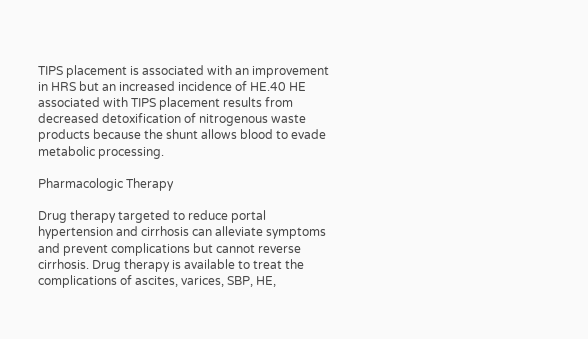TIPS placement is associated with an improvement in HRS but an increased incidence of HE.40 HE associated with TIPS placement results from decreased detoxification of nitrogenous waste products because the shunt allows blood to evade metabolic processing.

Pharmacologic Therapy

Drug therapy targeted to reduce portal hypertension and cirrhosis can alleviate symptoms and prevent complications but cannot reverse cirrhosis. Drug therapy is available to treat the complications of ascites, varices, SBP, HE,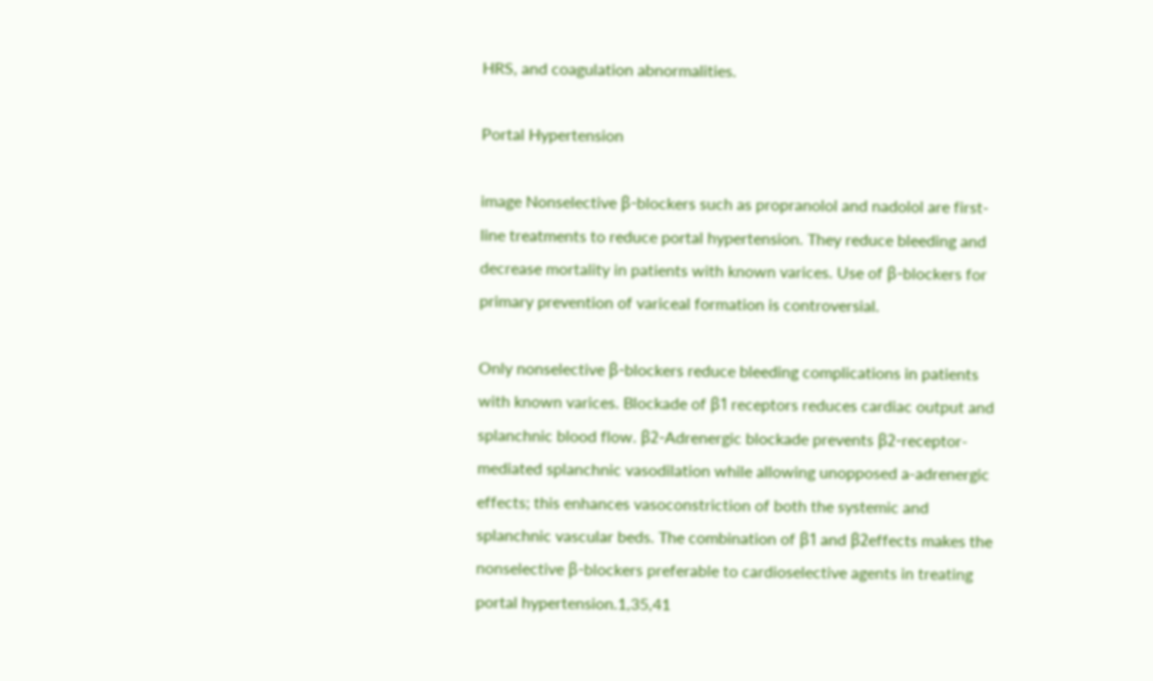HRS, and coagulation abnormalities.

Portal Hypertension

image Nonselective β-blockers such as propranolol and nadolol are first-line treatments to reduce portal hypertension. They reduce bleeding and decrease mortality in patients with known varices. Use of β-blockers for primary prevention of variceal formation is controversial.

Only nonselective β-blockers reduce bleeding complications in patients with known varices. Blockade of β1 receptors reduces cardiac output and splanchnic blood flow. β2-Adrenergic blockade prevents β2-receptor-mediated splanchnic vasodilation while allowing unopposed a-adrenergic effects; this enhances vasoconstriction of both the systemic and splanchnic vascular beds. The combination of β1 and β2effects makes the nonselective β-blockers preferable to cardioselective agents in treating portal hypertension.1,35,41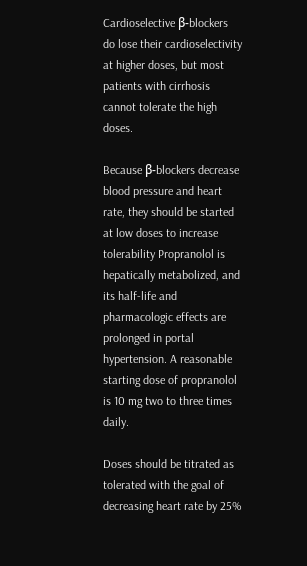Cardioselective β-blockers do lose their cardioselectivity at higher doses, but most patients with cirrhosis cannot tolerate the high doses.

Because β-blockers decrease blood pressure and heart rate, they should be started at low doses to increase tolerability Propranolol is hepatically metabolized, and its half-life and pharmacologic effects are prolonged in portal hypertension. A reasonable starting dose of propranolol is 10 mg two to three times daily.

Doses should be titrated as tolerated with the goal of decreasing heart rate by 25%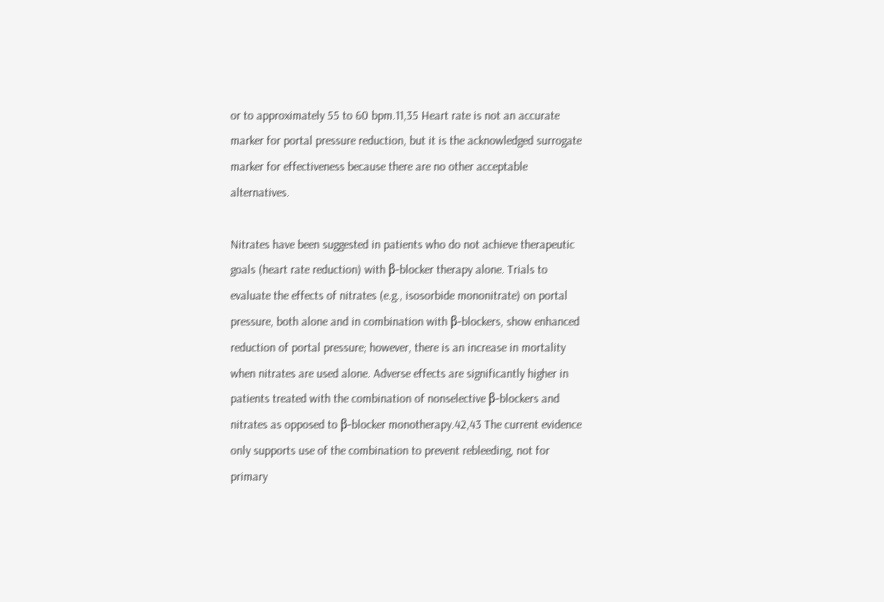or to approximately 55 to 60 bpm.11,35 Heart rate is not an accurate marker for portal pressure reduction, but it is the acknowledged surrogate marker for effectiveness because there are no other acceptable alternatives.

Nitrates have been suggested in patients who do not achieve therapeutic goals (heart rate reduction) with β-blocker therapy alone. Trials to evaluate the effects of nitrates (e.g., isosorbide mononitrate) on portal pressure, both alone and in combination with β-blockers, show enhanced reduction of portal pressure; however, there is an increase in mortality when nitrates are used alone. Adverse effects are significantly higher in patients treated with the combination of nonselective β-blockers and nitrates as opposed to β-blocker monotherapy.42,43 The current evidence only supports use of the combination to prevent rebleeding, not for primary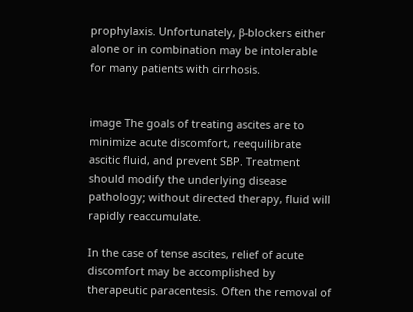prophylaxis. Unfortunately, β-blockers either alone or in combination may be intolerable for many patients with cirrhosis.


image The goals of treating ascites are to minimize acute discomfort, reequilibrate ascitic fluid, and prevent SBP. Treatment should modify the underlying disease pathology; without directed therapy, fluid will rapidly reaccumulate.

In the case of tense ascites, relief of acute discomfort may be accomplished by therapeutic paracentesis. Often the removal of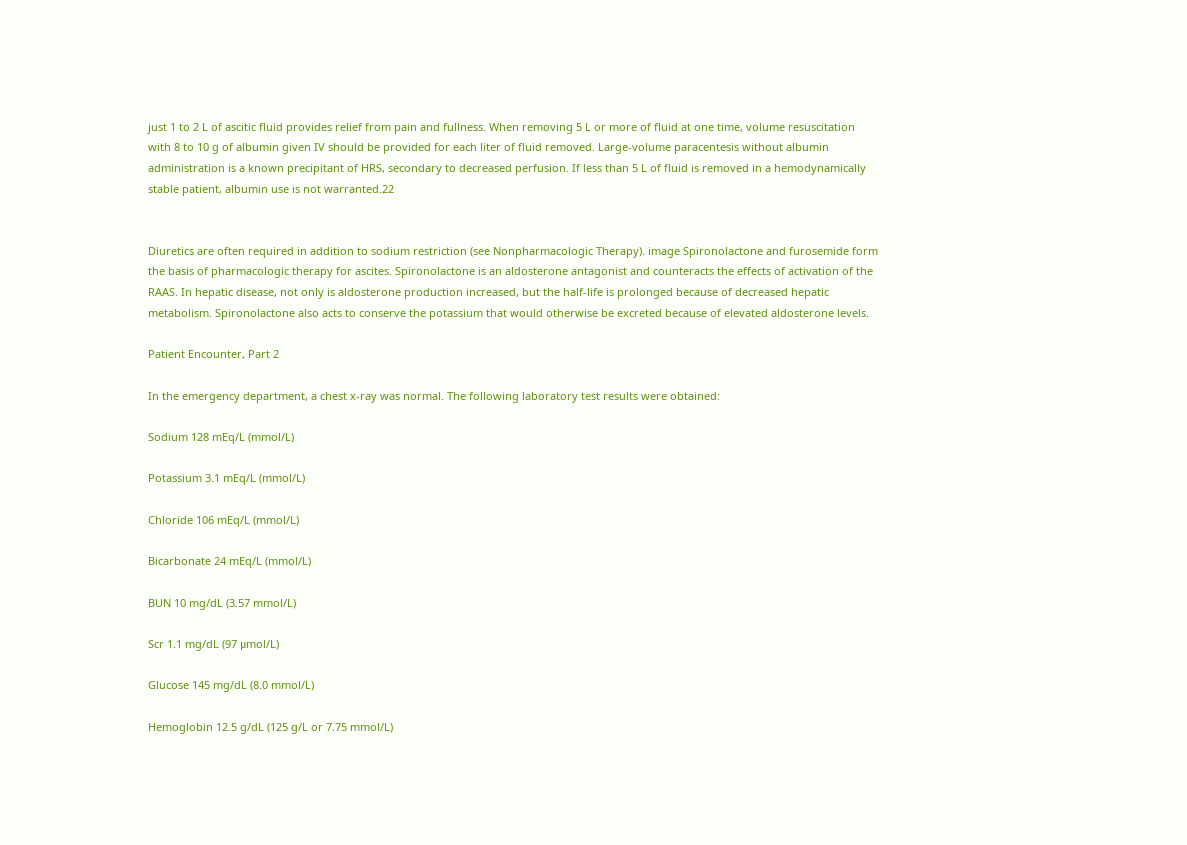just 1 to 2 L of ascitic fluid provides relief from pain and fullness. When removing 5 L or more of fluid at one time, volume resuscitation with 8 to 10 g of albumin given IV should be provided for each liter of fluid removed. Large-volume paracentesis without albumin administration is a known precipitant of HRS, secondary to decreased perfusion. If less than 5 L of fluid is removed in a hemodynamically stable patient, albumin use is not warranted.22


Diuretics are often required in addition to sodium restriction (see Nonpharmacologic Therapy). image Spironolactone and furosemide form the basis of pharmacologic therapy for ascites. Spironolactone is an aldosterone antagonist and counteracts the effects of activation of the RAAS. In hepatic disease, not only is aldosterone production increased, but the half-life is prolonged because of decreased hepatic metabolism. Spironolactone also acts to conserve the potassium that would otherwise be excreted because of elevated aldosterone levels.

Patient Encounter, Part 2

In the emergency department, a chest x-ray was normal. The following laboratory test results were obtained:

Sodium 128 mEq/L (mmol/L)

Potassium 3.1 mEq/L (mmol/L)

Chloride 106 mEq/L (mmol/L)

Bicarbonate 24 mEq/L (mmol/L)

BUN 10 mg/dL (3.57 mmol/L)

Scr 1.1 mg/dL (97 μmol/L)

Glucose 145 mg/dL (8.0 mmol/L)

Hemoglobin 12.5 g/dL (125 g/L or 7.75 mmol/L)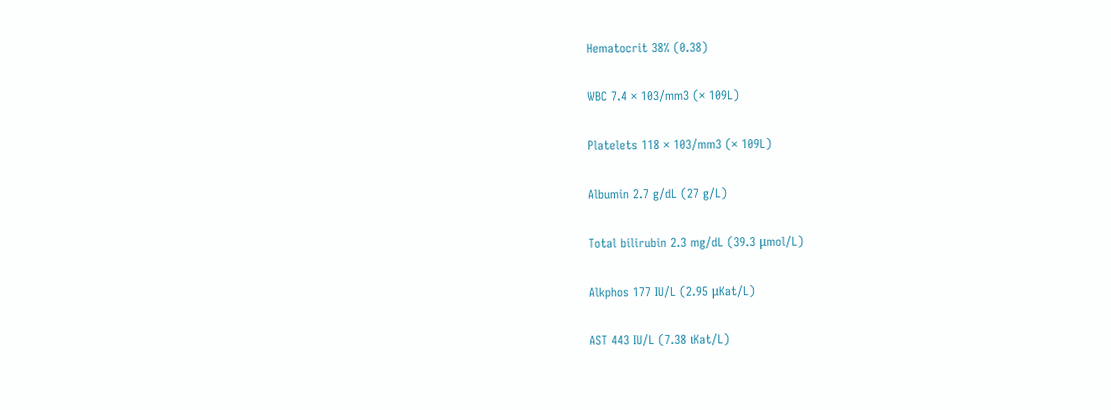Hematocrit 38% (0.38)

WBC 7.4 × 103/mm3 (× 109L)

Platelets 118 × 103/mm3 (× 109L)

Albumin 2.7 g/dL (27 g/L)

Total bilirubin 2.3 mg/dL (39.3 μmol/L)

Alkphos 177 IU/L (2.95 μKat/L)

AST 443 IU/L (7.38 ιKat/L)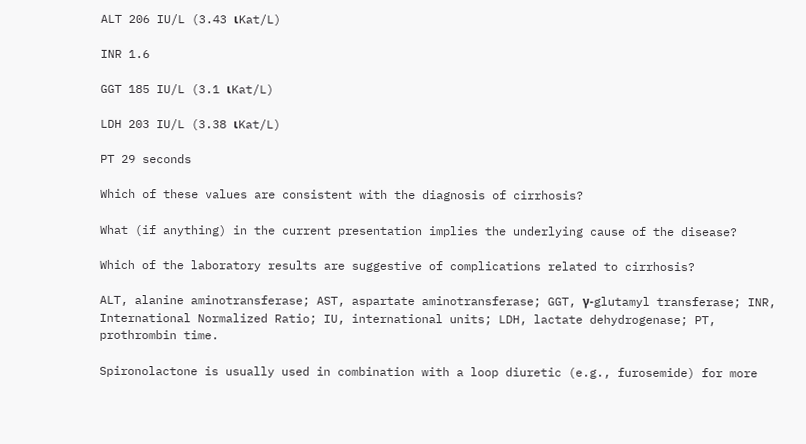ALT 206 IU/L (3.43 ιKat/L)

INR 1.6

GGT 185 IU/L (3.1 ιKat/L)

LDH 203 IU/L (3.38 ιKat/L)

PT 29 seconds

Which of these values are consistent with the diagnosis of cirrhosis?

What (if anything) in the current presentation implies the underlying cause of the disease?

Which of the laboratory results are suggestive of complications related to cirrhosis?

ALT, alanine aminotransferase; AST, aspartate aminotransferase; GGT, γ-glutamyl transferase; INR, International Normalized Ratio; IU, international units; LDH, lactate dehydrogenase; PT, prothrombin time.

Spironolactone is usually used in combination with a loop diuretic (e.g., furosemide) for more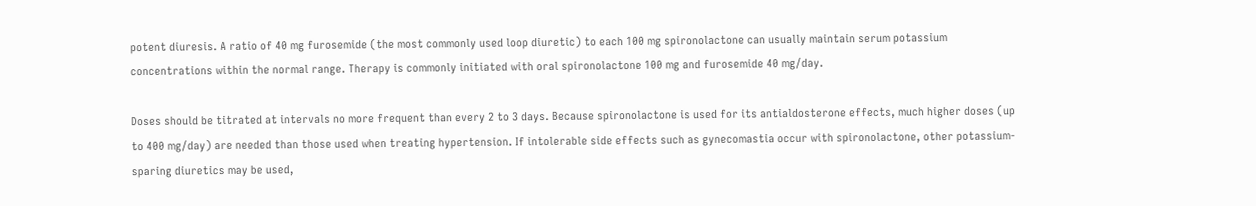potent diuresis. A ratio of 40 mg furosemide (the most commonly used loop diuretic) to each 100 mg spironolactone can usually maintain serum potassium concentrations within the normal range. Therapy is commonly initiated with oral spironolactone 100 mg and furosemide 40 mg/day.

Doses should be titrated at intervals no more frequent than every 2 to 3 days. Because spironolactone is used for its antialdosterone effects, much higher doses (up to 400 mg/day) are needed than those used when treating hypertension. If intolerable side effects such as gynecomastia occur with spironolactone, other potassium-sparing diuretics may be used,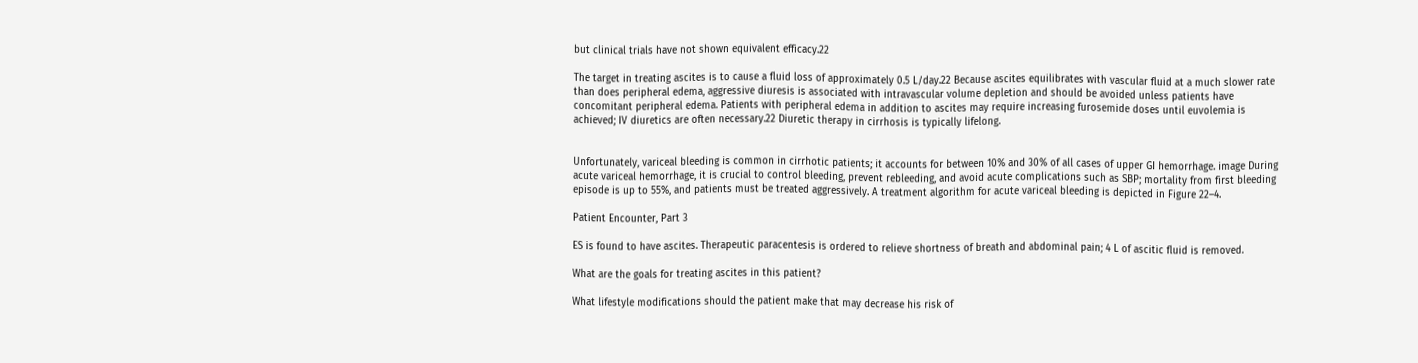but clinical trials have not shown equivalent efficacy.22

The target in treating ascites is to cause a fluid loss of approximately 0.5 L/day.22 Because ascites equilibrates with vascular fluid at a much slower rate than does peripheral edema, aggressive diuresis is associated with intravascular volume depletion and should be avoided unless patients have concomitant peripheral edema. Patients with peripheral edema in addition to ascites may require increasing furosemide doses until euvolemia is achieved; IV diuretics are often necessary.22 Diuretic therapy in cirrhosis is typically lifelong.


Unfortunately, variceal bleeding is common in cirrhotic patients; it accounts for between 10% and 30% of all cases of upper GI hemorrhage. image During acute variceal hemorrhage, it is crucial to control bleeding, prevent rebleeding, and avoid acute complications such as SBP; mortality from first bleeding episode is up to 55%, and patients must be treated aggressively. A treatment algorithm for acute variceal bleeding is depicted in Figure 22–4.

Patient Encounter, Part 3

ES is found to have ascites. Therapeutic paracentesis is ordered to relieve shortness of breath and abdominal pain; 4 L of ascitic fluid is removed.

What are the goals for treating ascites in this patient?

What lifestyle modifications should the patient make that may decrease his risk of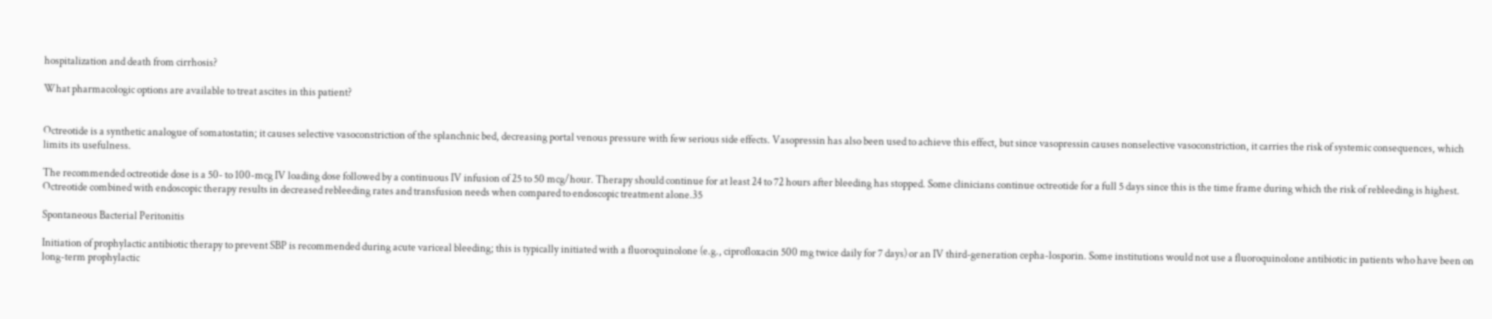hospitalization and death from cirrhosis?

What pharmacologic options are available to treat ascites in this patient?


Octreotide is a synthetic analogue of somatostatin; it causes selective vasoconstriction of the splanchnic bed, decreasing portal venous pressure with few serious side effects. Vasopressin has also been used to achieve this effect, but since vasopressin causes nonselective vasoconstriction, it carries the risk of systemic consequences, which limits its usefulness.

The recommended octreotide dose is a 50- to 100-mcg IV loading dose followed by a continuous IV infusion of 25 to 50 mcg/hour. Therapy should continue for at least 24 to 72 hours after bleeding has stopped. Some clinicians continue octreotide for a full 5 days since this is the time frame during which the risk of rebleeding is highest. Octreotide combined with endoscopic therapy results in decreased rebleeding rates and transfusion needs when compared to endoscopic treatment alone.35

Spontaneous Bacterial Peritonitis

Initiation of prophylactic antibiotic therapy to prevent SBP is recommended during acute variceal bleeding; this is typically initiated with a fluoroquinolone (e.g., ciprofloxacin 500 mg twice daily for 7 days) or an IV third-generation cepha-losporin. Some institutions would not use a fluoroquinolone antibiotic in patients who have been on long-term prophylactic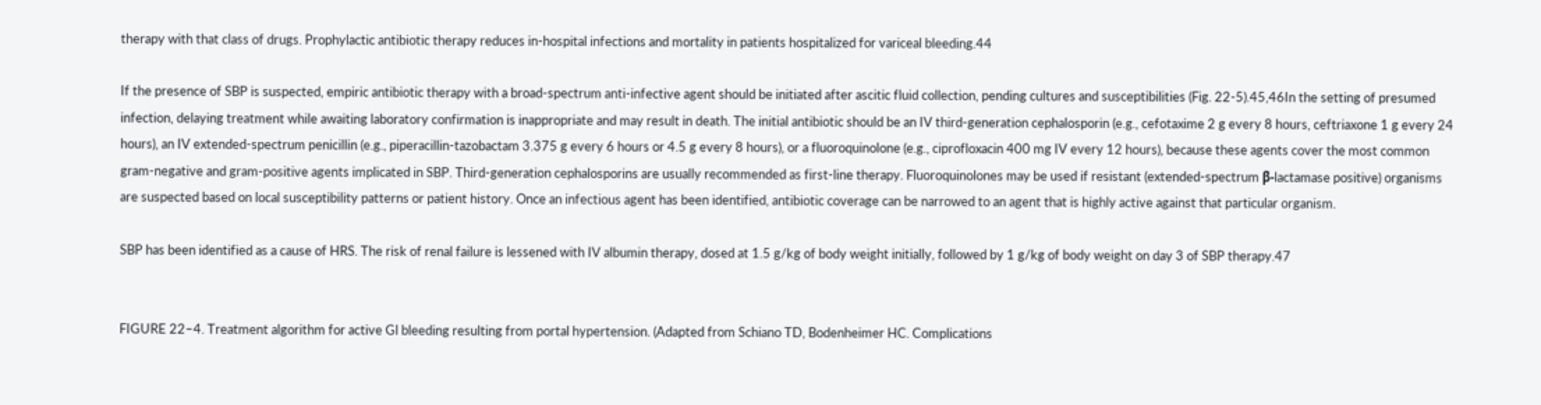therapy with that class of drugs. Prophylactic antibiotic therapy reduces in-hospital infections and mortality in patients hospitalized for variceal bleeding.44

If the presence of SBP is suspected, empiric antibiotic therapy with a broad-spectrum anti-infective agent should be initiated after ascitic fluid collection, pending cultures and susceptibilities (Fig. 22-5).45,46In the setting of presumed infection, delaying treatment while awaiting laboratory confirmation is inappropriate and may result in death. The initial antibiotic should be an IV third-generation cephalosporin (e.g., cefotaxime 2 g every 8 hours, ceftriaxone 1 g every 24 hours), an IV extended-spectrum penicillin (e.g., piperacillin-tazobactam 3.375 g every 6 hours or 4.5 g every 8 hours), or a fluoroquinolone (e.g., ciprofloxacin 400 mg IV every 12 hours), because these agents cover the most common gram-negative and gram-positive agents implicated in SBP. Third-generation cephalosporins are usually recommended as first-line therapy. Fluoroquinolones may be used if resistant (extended-spectrum β-lactamase positive) organisms are suspected based on local susceptibility patterns or patient history. Once an infectious agent has been identified, antibiotic coverage can be narrowed to an agent that is highly active against that particular organism.

SBP has been identified as a cause of HRS. The risk of renal failure is lessened with IV albumin therapy, dosed at 1.5 g/kg of body weight initially, followed by 1 g/kg of body weight on day 3 of SBP therapy.47


FIGURE 22–4. Treatment algorithm for active Gl bleeding resulting from portal hypertension. (Adapted from Schiano TD, Bodenheimer HC. Complications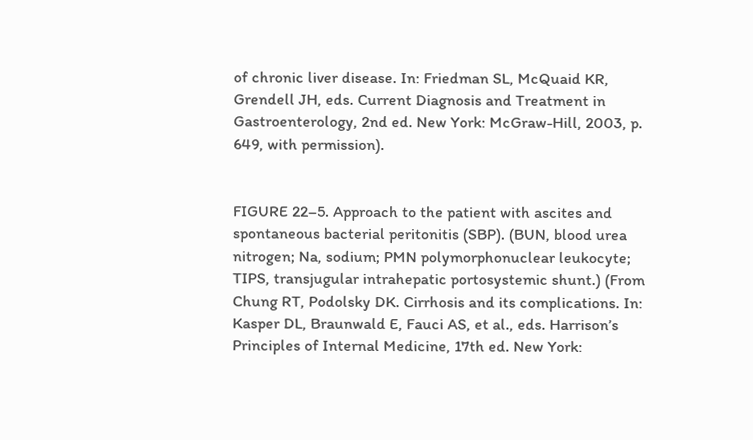of chronic liver disease. In: Friedman SL, McQuaid KR, Grendell JH, eds. Current Diagnosis and Treatment in Gastroenterology, 2nd ed. New York: McGraw-Hill, 2003, p. 649, with permission).


FIGURE 22–5. Approach to the patient with ascites and spontaneous bacterial peritonitis (SBP). (BUN, blood urea nitrogen; Na, sodium; PMN polymorphonuclear leukocyte; TIPS, transjugular intrahepatic portosystemic shunt.) (From Chung RT, Podolsky DK. Cirrhosis and its complications. In: Kasper DL, Braunwald E, Fauci AS, et al., eds. Harrison’s Principles of Internal Medicine, 17th ed. New York: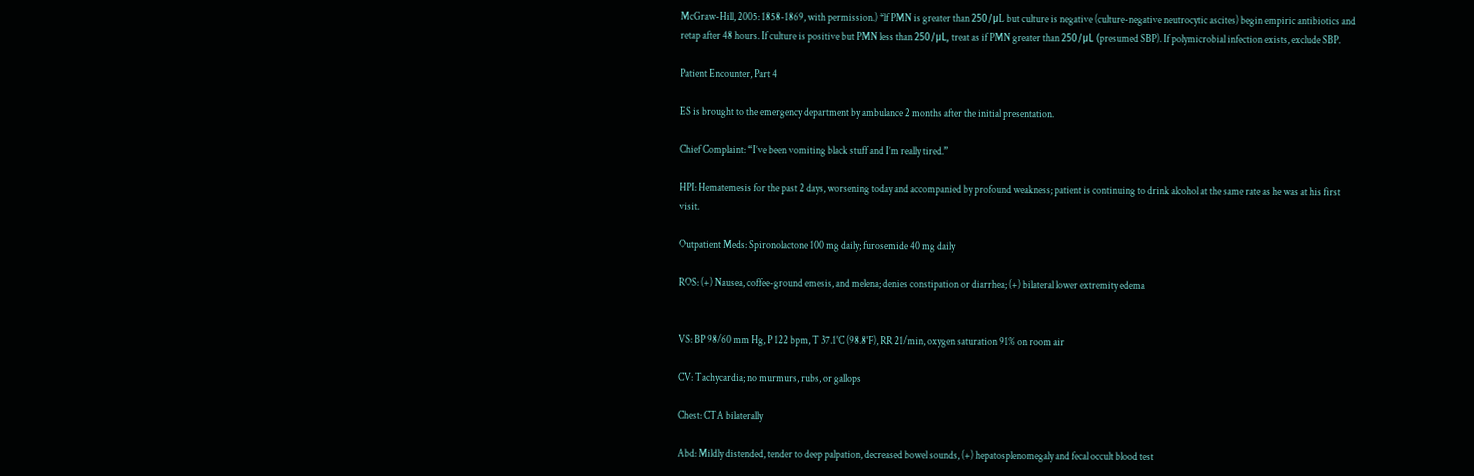McGraw-Hill, 2005: 1858-1869, with permission.) *lf PMN is greater than 250/μL but culture is negative (culture-negative neutrocytic ascites) begin empiric antibiotics and retap after 48 hours. If culture is positive but PMN less than 250/μL, treat as if PMN greater than 250/μL (presumed SBP). If polymicrobial infection exists, exclude SBP.

Patient Encounter, Part 4

ES is brought to the emergency department by ambulance 2 months after the initial presentation.

Chief Complaint: “I’ve been vomiting black stuff and I’m really tired.”

HPI: Hematemesis for the past 2 days, worsening today and accompanied by profound weakness; patient is continuing to drink alcohol at the same rate as he was at his first visit.

Outpatient Meds: Spironolactone 100 mg daily; furosemide 40 mg daily

ROS: (+) Nausea, coffee-ground emesis, and melena; denies constipation or diarrhea; (+) bilateral lower extremity edema


VS: BP 98/60 mm Hg, P 122 bpm, T 37.1°C (98.8°F), RR 21/min, oxygen saturation 91% on room air

CV: Tachycardia; no murmurs, rubs, or gallops

Chest: CTA bilaterally

Abd: Mildly distended, tender to deep palpation, decreased bowel sounds, (+) hepatosplenomegaly and fecal occult blood test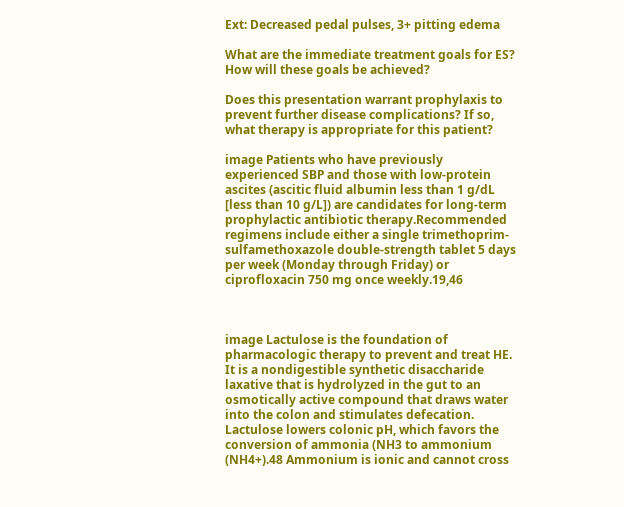Ext: Decreased pedal pulses, 3+ pitting edema

What are the immediate treatment goals for ES? How will these goals be achieved?

Does this presentation warrant prophylaxis to prevent further disease complications? If so, what therapy is appropriate for this patient?

image Patients who have previously experienced SBP and those with low-protein ascites (ascitic fluid albumin less than 1 g/dL [less than 10 g/L]) are candidates for long-term prophylactic antibiotic therapy.Recommended regimens include either a single trimethoprim-sulfamethoxazole double-strength tablet 5 days per week (Monday through Friday) or ciprofloxacin 750 mg once weekly.19,46



image Lactulose is the foundation of pharmacologic therapy to prevent and treat HE. It is a nondigestible synthetic disaccharide laxative that is hydrolyzed in the gut to an osmotically active compound that draws water into the colon and stimulates defecation. Lactulose lowers colonic pH, which favors the conversion of ammonia (NH3 to ammonium (NH4+).48 Ammonium is ionic and cannot cross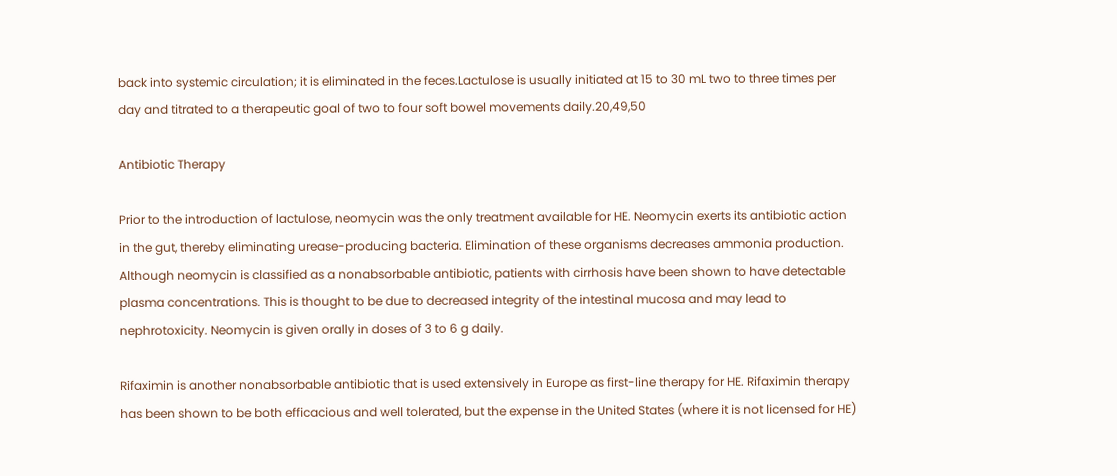back into systemic circulation; it is eliminated in the feces.Lactulose is usually initiated at 15 to 30 mL two to three times per day and titrated to a therapeutic goal of two to four soft bowel movements daily.20,49,50

Antibiotic Therapy

Prior to the introduction of lactulose, neomycin was the only treatment available for HE. Neomycin exerts its antibiotic action in the gut, thereby eliminating urease-producing bacteria. Elimination of these organisms decreases ammonia production. Although neomycin is classified as a nonabsorbable antibiotic, patients with cirrhosis have been shown to have detectable plasma concentrations. This is thought to be due to decreased integrity of the intestinal mucosa and may lead to nephrotoxicity. Neomycin is given orally in doses of 3 to 6 g daily.

Rifaximin is another nonabsorbable antibiotic that is used extensively in Europe as first-line therapy for HE. Rifaximin therapy has been shown to be both efficacious and well tolerated, but the expense in the United States (where it is not licensed for HE)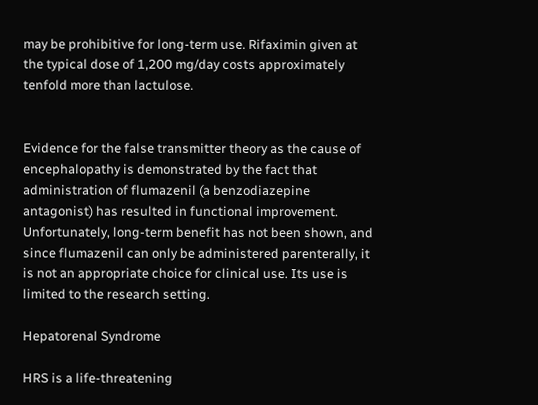may be prohibitive for long-term use. Rifaximin given at the typical dose of 1,200 mg/day costs approximately tenfold more than lactulose.


Evidence for the false transmitter theory as the cause of encephalopathy is demonstrated by the fact that administration of flumazenil (a benzodiazepine antagonist) has resulted in functional improvement. Unfortunately, long-term benefit has not been shown, and since flumazenil can only be administered parenterally, it is not an appropriate choice for clinical use. Its use is limited to the research setting.

Hepatorenal Syndrome

HRS is a life-threatening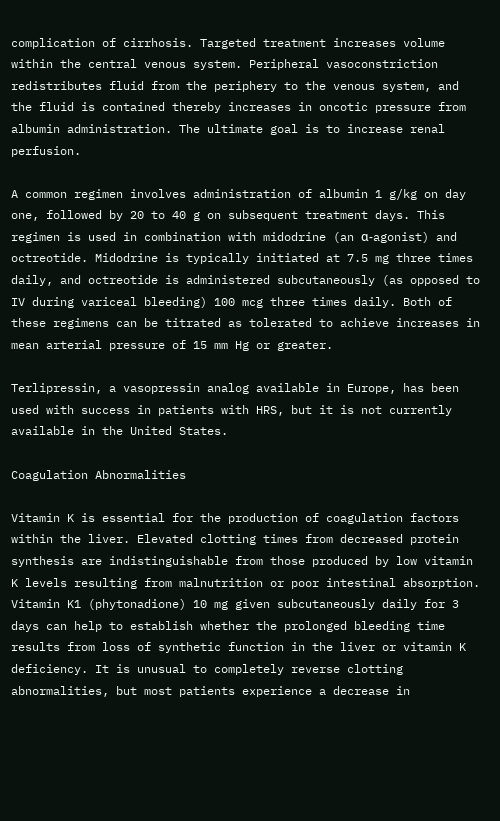complication of cirrhosis. Targeted treatment increases volume within the central venous system. Peripheral vasoconstriction redistributes fluid from the periphery to the venous system, and the fluid is contained thereby increases in oncotic pressure from albumin administration. The ultimate goal is to increase renal perfusion.

A common regimen involves administration of albumin 1 g/kg on day one, followed by 20 to 40 g on subsequent treatment days. This regimen is used in combination with midodrine (an α-agonist) and octreotide. Midodrine is typically initiated at 7.5 mg three times daily, and octreotide is administered subcutaneously (as opposed to IV during variceal bleeding) 100 mcg three times daily. Both of these regimens can be titrated as tolerated to achieve increases in mean arterial pressure of 15 mm Hg or greater.

Terlipressin, a vasopressin analog available in Europe, has been used with success in patients with HRS, but it is not currently available in the United States.

Coagulation Abnormalities

Vitamin K is essential for the production of coagulation factors within the liver. Elevated clotting times from decreased protein synthesis are indistinguishable from those produced by low vitamin K levels resulting from malnutrition or poor intestinal absorption. Vitamin K1 (phytonadione) 10 mg given subcutaneously daily for 3 days can help to establish whether the prolonged bleeding time results from loss of synthetic function in the liver or vitamin K deficiency. It is unusual to completely reverse clotting abnormalities, but most patients experience a decrease in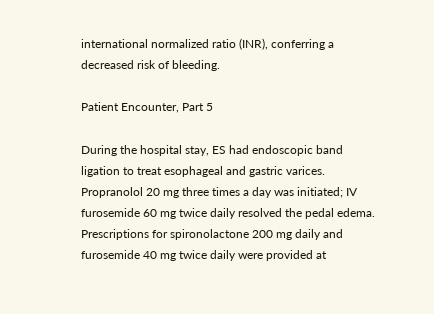international normalized ratio (INR), conferring a decreased risk of bleeding.

Patient Encounter, Part 5

During the hospital stay, ES had endoscopic band ligation to treat esophageal and gastric varices. Propranolol 20 mg three times a day was initiated; IV furosemide 60 mg twice daily resolved the pedal edema. Prescriptions for spironolactone 200 mg daily and furosemide 40 mg twice daily were provided at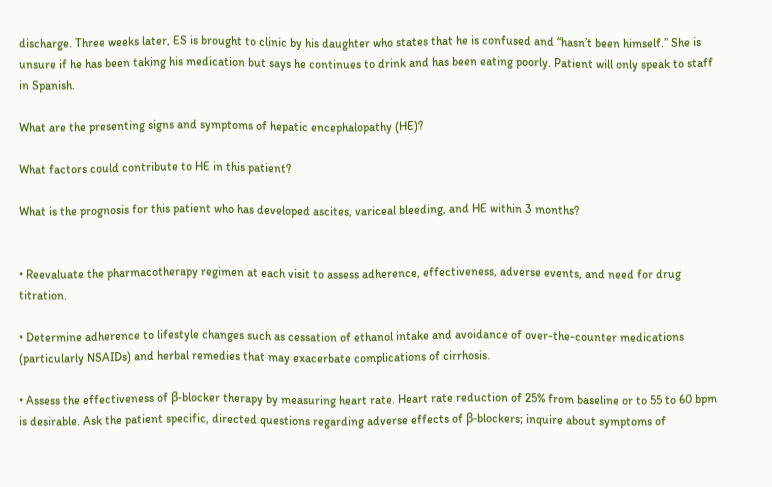discharge. Three weeks later, ES is brought to clinic by his daughter who states that he is confused and “hasn’t been himself.” She is unsure if he has been taking his medication but says he continues to drink and has been eating poorly. Patient will only speak to staff in Spanish.

What are the presenting signs and symptoms of hepatic encephalopathy (HE)?

What factors could contribute to HE in this patient?

What is the prognosis for this patient who has developed ascites, variceal bleeding, and HE within 3 months?


• Reevaluate the pharmacotherapy regimen at each visit to assess adherence, effectiveness, adverse events, and need for drug titration.

• Determine adherence to lifestyle changes such as cessation of ethanol intake and avoidance of over-the-counter medications (particularly NSAIDs) and herbal remedies that may exacerbate complications of cirrhosis.

• Assess the effectiveness of β-blocker therapy by measuring heart rate. Heart rate reduction of 25% from baseline or to 55 to 60 bpm is desirable. Ask the patient specific, directed questions regarding adverse effects of β-blockers; inquire about symptoms of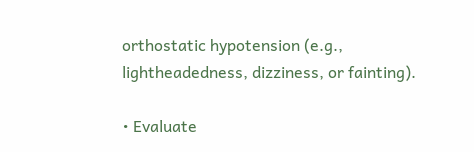orthostatic hypotension (e.g., lightheadedness, dizziness, or fainting).

• Evaluate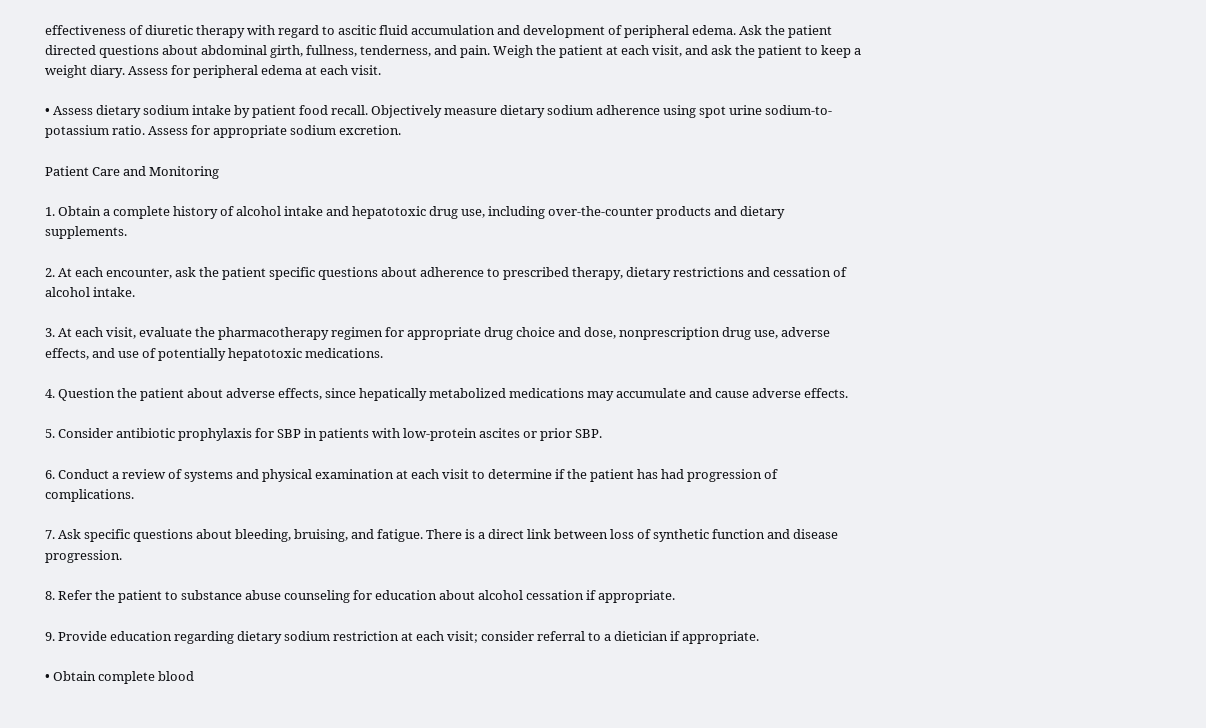effectiveness of diuretic therapy with regard to ascitic fluid accumulation and development of peripheral edema. Ask the patient directed questions about abdominal girth, fullness, tenderness, and pain. Weigh the patient at each visit, and ask the patient to keep a weight diary. Assess for peripheral edema at each visit.

• Assess dietary sodium intake by patient food recall. Objectively measure dietary sodium adherence using spot urine sodium-to-potassium ratio. Assess for appropriate sodium excretion.

Patient Care and Monitoring

1. Obtain a complete history of alcohol intake and hepatotoxic drug use, including over-the-counter products and dietary supplements.

2. At each encounter, ask the patient specific questions about adherence to prescribed therapy, dietary restrictions and cessation of alcohol intake.

3. At each visit, evaluate the pharmacotherapy regimen for appropriate drug choice and dose, nonprescription drug use, adverse effects, and use of potentially hepatotoxic medications.

4. Question the patient about adverse effects, since hepatically metabolized medications may accumulate and cause adverse effects.

5. Consider antibiotic prophylaxis for SBP in patients with low-protein ascites or prior SBP.

6. Conduct a review of systems and physical examination at each visit to determine if the patient has had progression of complications.

7. Ask specific questions about bleeding, bruising, and fatigue. There is a direct link between loss of synthetic function and disease progression.

8. Refer the patient to substance abuse counseling for education about alcohol cessation if appropriate.

9. Provide education regarding dietary sodium restriction at each visit; consider referral to a dietician if appropriate.

• Obtain complete blood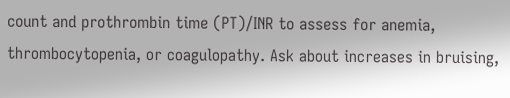count and prothrombin time (PT)/INR to assess for anemia, thrombocytopenia, or coagulopathy. Ask about increases in bruising,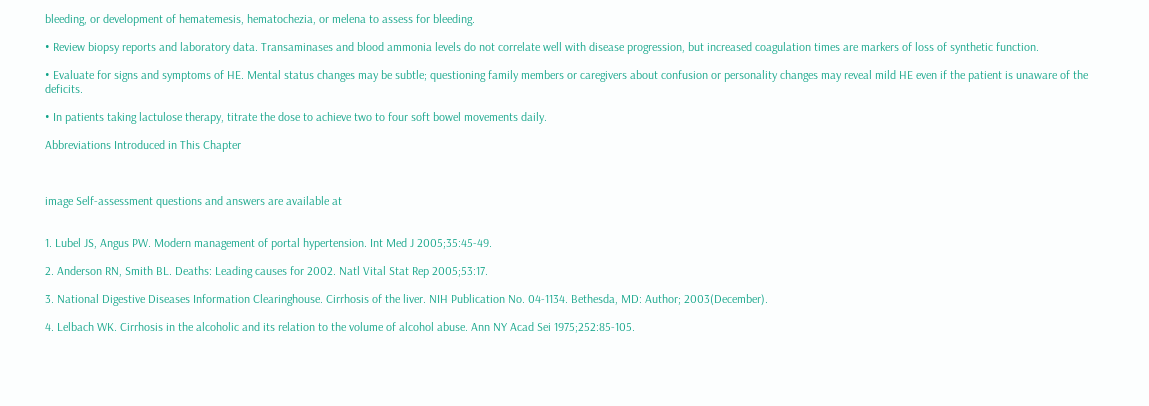bleeding, or development of hematemesis, hematochezia, or melena to assess for bleeding.

• Review biopsy reports and laboratory data. Transaminases and blood ammonia levels do not correlate well with disease progression, but increased coagulation times are markers of loss of synthetic function.

• Evaluate for signs and symptoms of HE. Mental status changes may be subtle; questioning family members or caregivers about confusion or personality changes may reveal mild HE even if the patient is unaware of the deficits.

• In patients taking lactulose therapy, titrate the dose to achieve two to four soft bowel movements daily.

Abbreviations Introduced in This Chapter



image Self-assessment questions and answers are available at


1. Lubel JS, Angus PW. Modern management of portal hypertension. Int Med J 2005;35:45-49.

2. Anderson RN, Smith BL. Deaths: Leading causes for 2002. Natl Vital Stat Rep 2005;53:17.

3. National Digestive Diseases Information Clearinghouse. Cirrhosis of the liver. NIH Publication No. 04-1134. Bethesda, MD: Author; 2003(December).

4. Lelbach WK. Cirrhosis in the alcoholic and its relation to the volume of alcohol abuse. Ann NY Acad Sei 1975;252:85-105.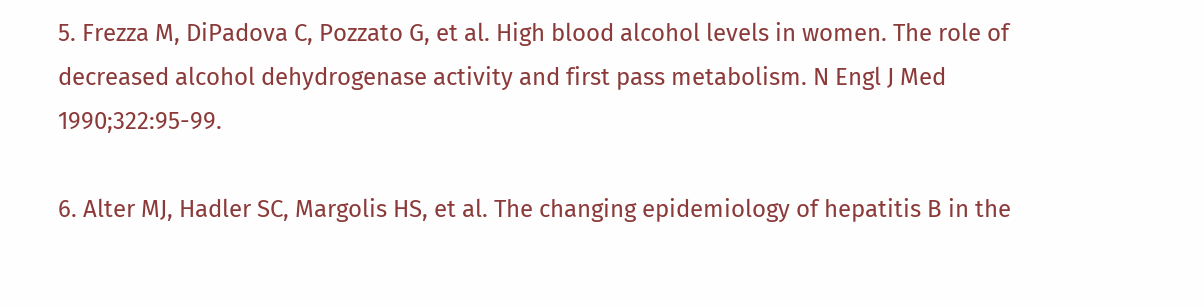5. Frezza M, DiPadova C, Pozzato G, et al. High blood alcohol levels in women. The role of decreased alcohol dehydrogenase activity and first pass metabolism. N Engl J Med 1990;322:95-99.

6. Alter MJ, Hadler SC, Margolis HS, et al. The changing epidemiology of hepatitis B in the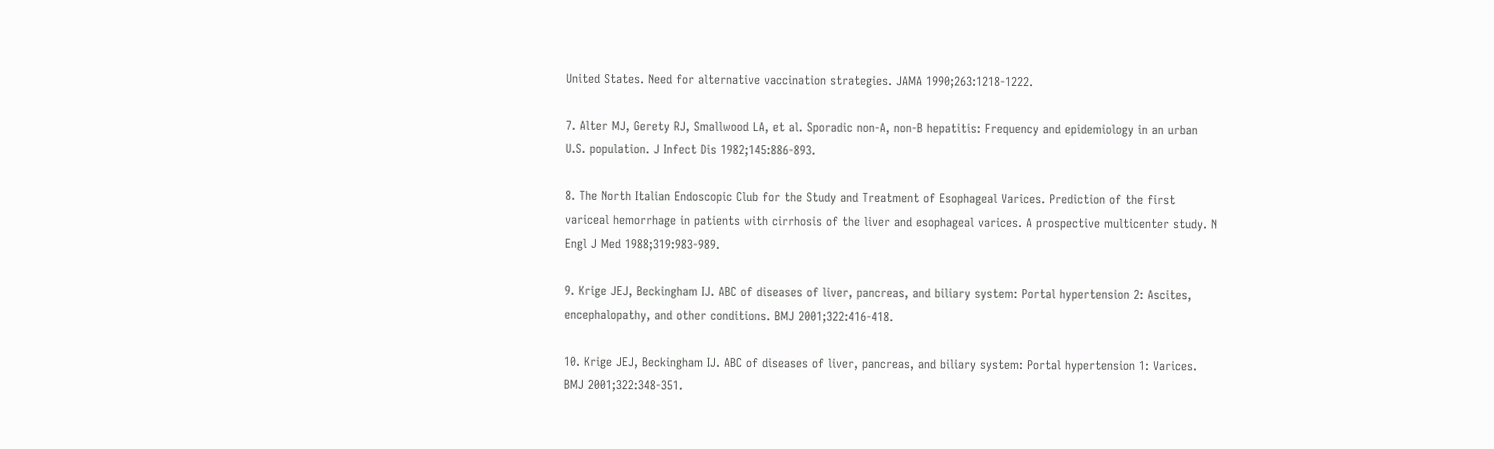United States. Need for alternative vaccination strategies. JAMA 1990;263:1218-1222.

7. Alter MJ, Gerety RJ, Smallwood LA, et al. Sporadic non-A, non-B hepatitis: Frequency and epidemiology in an urban U.S. population. J Infect Dis 1982;145:886-893.

8. The North Italian Endoscopic Club for the Study and Treatment of Esophageal Varices. Prediction of the first variceal hemorrhage in patients with cirrhosis of the liver and esophageal varices. A prospective multicenter study. N Engl J Med 1988;319:983-989.

9. Krige JEJ, Beckingham IJ. ABC of diseases of liver, pancreas, and biliary system: Portal hypertension 2: Ascites, encephalopathy, and other conditions. BMJ 2001;322:416-418.

10. Krige JEJ, Beckingham IJ. ABC of diseases of liver, pancreas, and biliary system: Portal hypertension 1: Varices. BMJ 2001;322:348-351.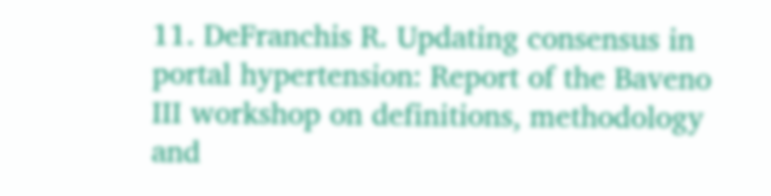11. DeFranchis R. Updating consensus in portal hypertension: Report of the Baveno III workshop on definitions, methodology and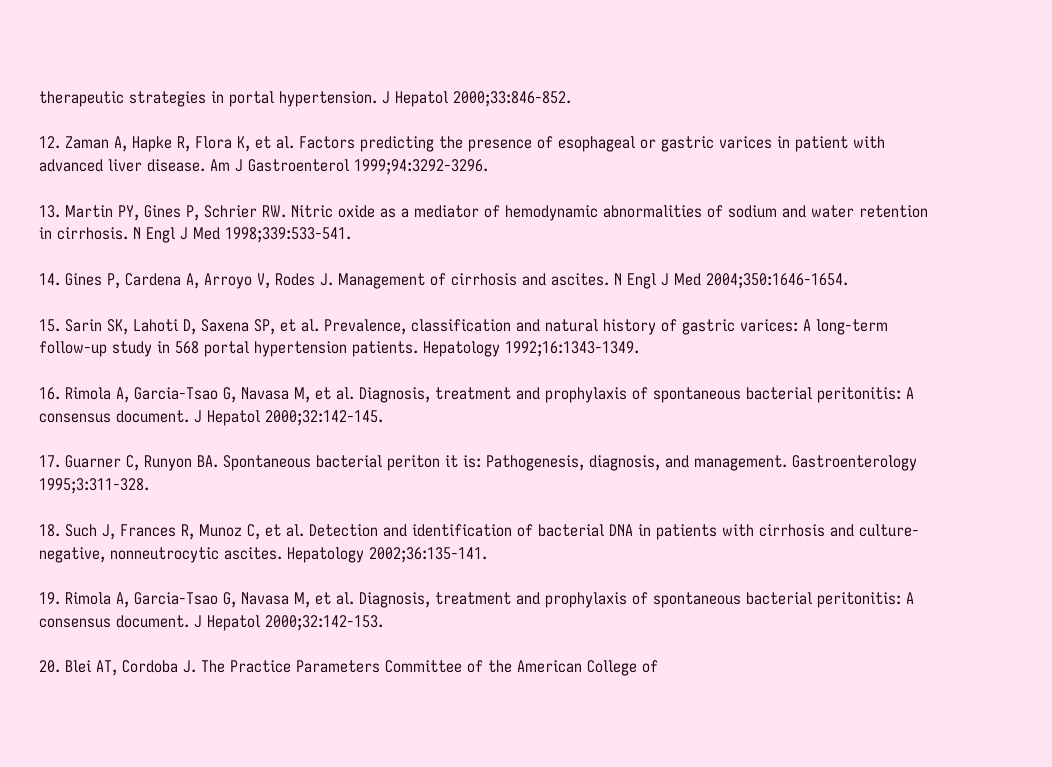therapeutic strategies in portal hypertension. J Hepatol 2000;33:846-852.

12. Zaman A, Hapke R, Flora K, et al. Factors predicting the presence of esophageal or gastric varices in patient with advanced liver disease. Am J Gastroenterol 1999;94:3292-3296.

13. Martin PY, Gines P, Schrier RW. Nitric oxide as a mediator of hemodynamic abnormalities of sodium and water retention in cirrhosis. N Engl J Med 1998;339:533-541.

14. Gines P, Cardena A, Arroyo V, Rodes J. Management of cirrhosis and ascites. N Engl J Med 2004;350:1646-1654.

15. Sarin SK, Lahoti D, Saxena SP, et al. Prevalence, classification and natural history of gastric varices: A long-term follow-up study in 568 portal hypertension patients. Hepatology 1992;16:1343-1349.

16. Rimola A, Garcia-Tsao G, Navasa M, et al. Diagnosis, treatment and prophylaxis of spontaneous bacterial peritonitis: A consensus document. J Hepatol 2000;32:142-145.

17. Guarner C, Runyon BA. Spontaneous bacterial periton it is: Pathogenesis, diagnosis, and management. Gastroenterology 1995;3:311-328.

18. Such J, Frances R, Munoz C, et al. Detection and identification of bacterial DNA in patients with cirrhosis and culture-negative, nonneutrocytic ascites. Hepatology 2002;36:135-141.

19. Rimola A, Garcia-Tsao G, Navasa M, et al. Diagnosis, treatment and prophylaxis of spontaneous bacterial peritonitis: A consensus document. J Hepatol 2000;32:142-153.

20. Blei AT, Cordoba J. The Practice Parameters Committee of the American College of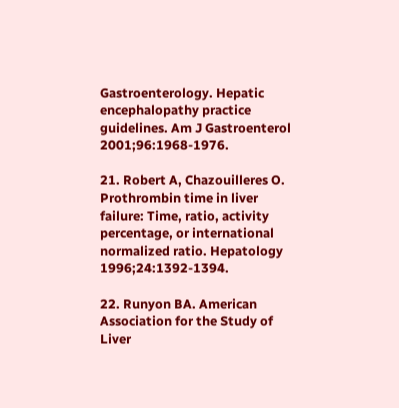Gastroenterology. Hepatic encephalopathy practice guidelines. Am J Gastroenterol 2001;96:1968-1976.

21. Robert A, Chazouilleres O. Prothrombin time in liver failure: Time, ratio, activity percentage, or international normalized ratio. Hepatology 1996;24:1392-1394.

22. Runyon BA. American Association for the Study of Liver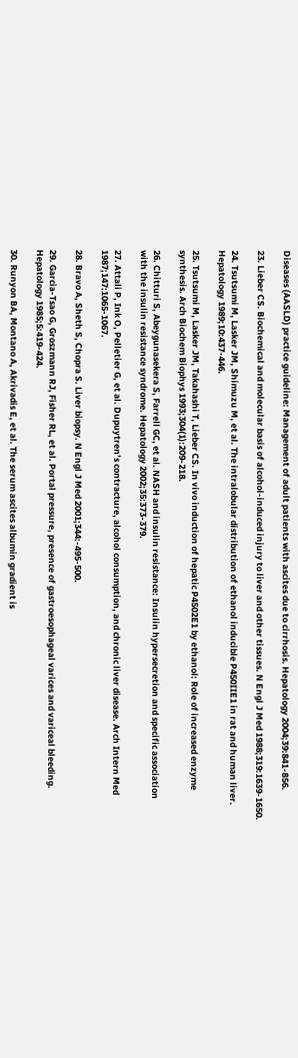Diseases (AASLD) practice guideline: Management of adult patients with ascites due to cirrhosis. Hepatology 2004;39:841-856.

23. Lieber CS. Biochemical and molecular basis of alcohol-induced injury to liver and other tissues. N Engl J Med 1988;319:1639-1650.

24. Tsutsumi M, Lasker JM, Shimuzu M, et al. The intralobular distribution of ethanol inducible P450IIE1 in rat and human liver. Hepatology 1989;10:437-446.

25. Tsutsumi M, Lasker JM, Takahashi T, Lieber CS. In vivo induction of hepatic P4502E1 by ethanol: Role of increased enzyme synthesis. Arch Biochem Biophys 1993;304(1):209-218.

26. Chitturi S, Abeygunasekera S, Farrell GC, et al. NASH and insulin resistance: Insulin hypersecretion and specific association with the insulin resistance syndrome. Hepatology 2002;35:373-379.

27. Attali P, Ink O, Pelletier G, et al. Dupuytren’s contracture, alcohol consumption, and chronic liver disease. Arch Intern Med 1987;147:1065-1067.

28. Bravo A, Sheth S, Chopra S. Liver biopsy. N Engl J Med 2001;344:-495-500.

29. Garcia-Tsao G, Groszmann RJ, Fisher RL, et al. Portal pressure, presence of gastroesophageal varices and variceal bleeding. Hepatology 1985;5:419-424.

30. Runyon BA, Montano A, Akrivadis E, et al. The serum ascites albumin gradient is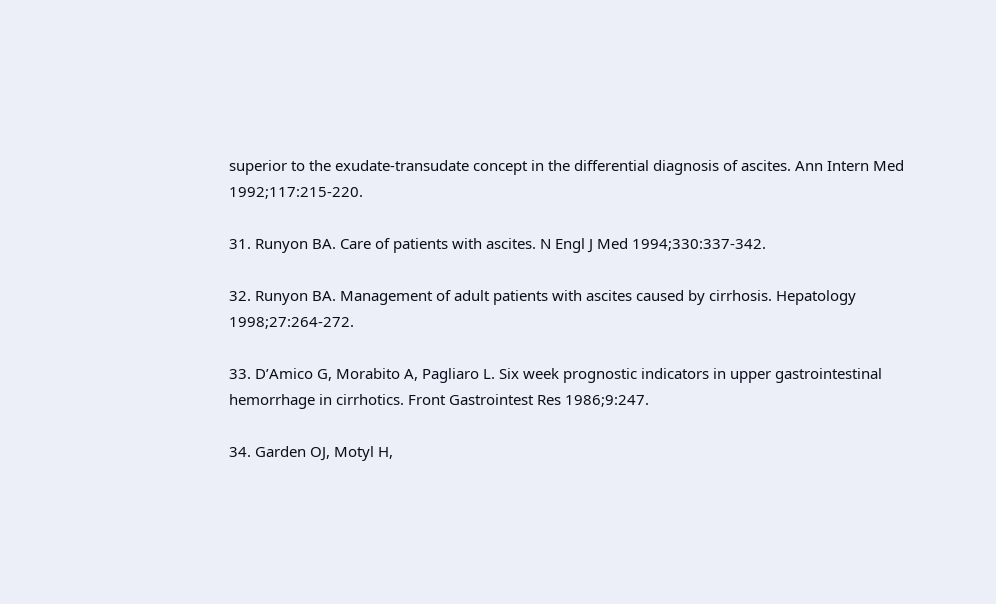superior to the exudate-transudate concept in the differential diagnosis of ascites. Ann Intern Med 1992;117:215-220.

31. Runyon BA. Care of patients with ascites. N Engl J Med 1994;330:337-342.

32. Runyon BA. Management of adult patients with ascites caused by cirrhosis. Hepatology 1998;27:264-272.

33. D’Amico G, Morabito A, Pagliaro L. Six week prognostic indicators in upper gastrointestinal hemorrhage in cirrhotics. Front Gastrointest Res 1986;9:247.

34. Garden OJ, Motyl H,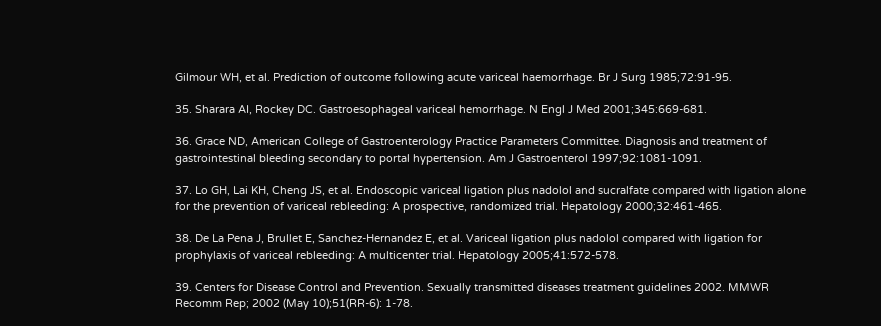Gilmour WH, et al. Prediction of outcome following acute variceal haemorrhage. Br J Surg 1985;72:91-95.

35. Sharara AI, Rockey DC. Gastroesophageal variceal hemorrhage. N Engl J Med 2001;345:669-681.

36. Grace ND, American College of Gastroenterology Practice Parameters Committee. Diagnosis and treatment of gastrointestinal bleeding secondary to portal hypertension. Am J Gastroenterol 1997;92:1081-1091.

37. Lo GH, Lai KH, Cheng JS, et al. Endoscopic variceal ligation plus nadolol and sucralfate compared with ligation alone for the prevention of variceal rebleeding: A prospective, randomized trial. Hepatology 2000;32:461-465.

38. De La Pena J, Brullet E, Sanchez-Hernandez E, et al. Variceal ligation plus nadolol compared with ligation for prophylaxis of variceal rebleeding: A multicenter trial. Hepatology 2005;41:572-578.

39. Centers for Disease Control and Prevention. Sexually transmitted diseases treatment guidelines 2002. MMWR Recomm Rep; 2002 (May 10);51(RR-6): 1-78.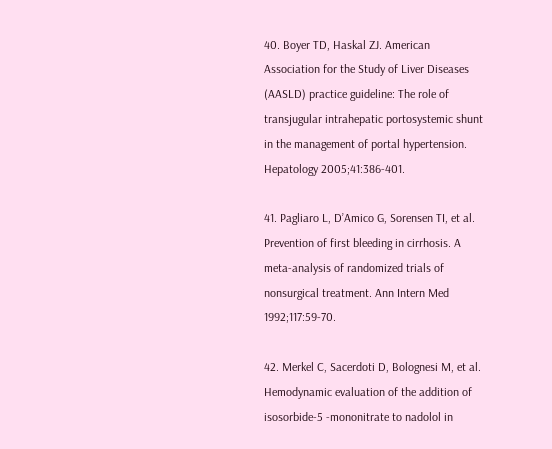40. Boyer TD, Haskal ZJ. American Association for the Study of Liver Diseases (AASLD) practice guideline: The role of transjugular intrahepatic portosystemic shunt in the management of portal hypertension. Hepatology 2005;41:386-401.

41. Pagliaro L, D’Amico G, Sorensen TI, et al. Prevention of first bleeding in cirrhosis. A meta-analysis of randomized trials of nonsurgical treatment. Ann Intern Med 1992;117:59-70.

42. Merkel C, Sacerdoti D, Bolognesi M, et al. Hemodynamic evaluation of the addition of isosorbide-5 -mononitrate to nadolol in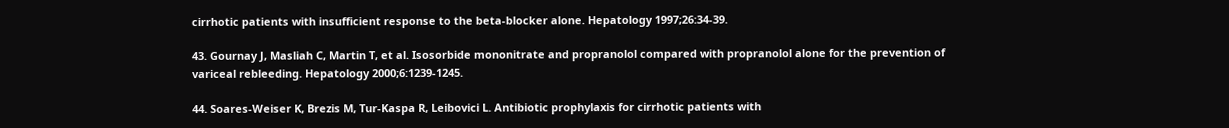cirrhotic patients with insufficient response to the beta-blocker alone. Hepatology 1997;26:34-39.

43. Gournay J, Masliah C, Martin T, et al. Isosorbide mononitrate and propranolol compared with propranolol alone for the prevention of variceal rebleeding. Hepatology 2000;6:1239-1245.

44. Soares-Weiser K, Brezis M, Tur-Kaspa R, Leibovici L. Antibiotic prophylaxis for cirrhotic patients with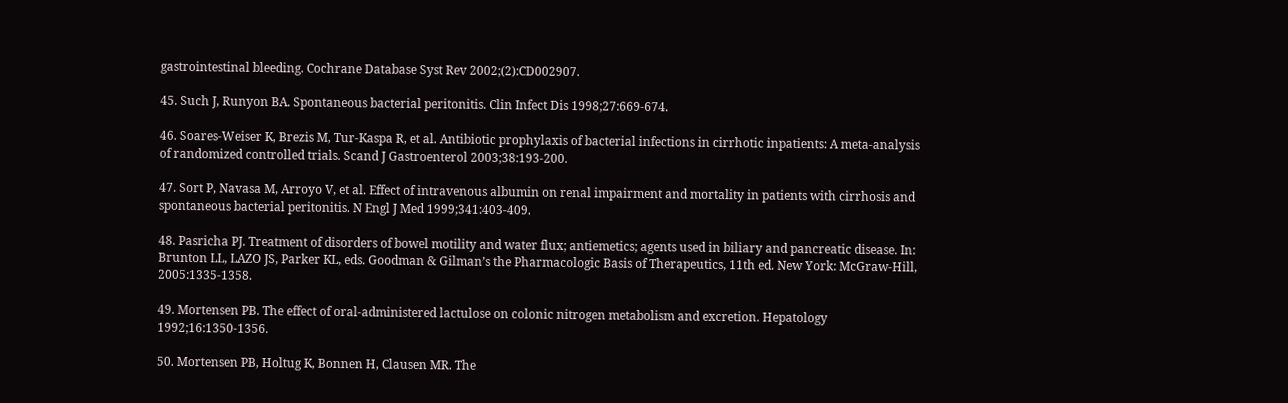gastrointestinal bleeding. Cochrane Database Syst Rev 2002;(2):CD002907.

45. Such J, Runyon BA. Spontaneous bacterial peritonitis. Clin Infect Dis 1998;27:669-674.

46. Soares-Weiser K, Brezis M, Tur-Kaspa R, et al. Antibiotic prophylaxis of bacterial infections in cirrhotic inpatients: A meta-analysis of randomized controlled trials. Scand J Gastroenterol 2003;38:193-200.

47. Sort P, Navasa M, Arroyo V, et al. Effect of intravenous albumin on renal impairment and mortality in patients with cirrhosis and spontaneous bacterial peritonitis. N Engl J Med 1999;341:403-409.

48. Pasricha PJ. Treatment of disorders of bowel motility and water flux; antiemetics; agents used in biliary and pancreatic disease. In: Brunton LL, LAZO JS, Parker KL, eds. Goodman & Gilman’s the Pharmacologic Basis of Therapeutics, 11th ed. New York: McGraw-Hill, 2005:1335-1358.

49. Mortensen PB. The effect of oral-administered lactulose on colonic nitrogen metabolism and excretion. Hepatology 1992;16:1350-1356.

50. Mortensen PB, Holtug K, Bonnen H, Clausen MR. The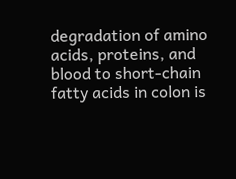degradation of amino acids, proteins, and blood to short-chain fatty acids in colon is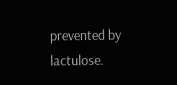prevented by lactulose.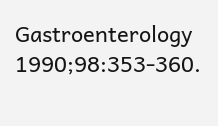Gastroenterology 1990;98:353-360.